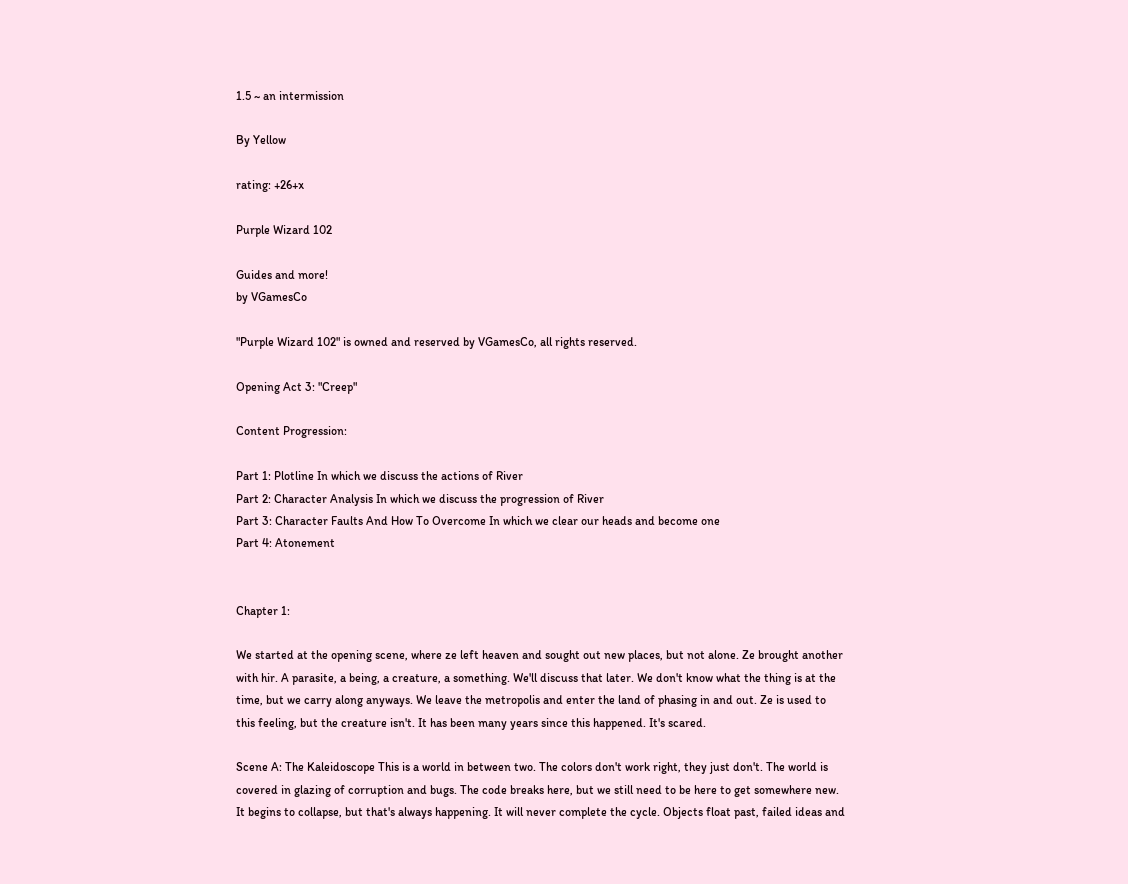1.5 ~ an intermission

By Yellow

rating: +26+x

Purple Wizard 102

Guides and more!
by VGamesCo

"Purple Wizard 102" is owned and reserved by VGamesCo, all rights reserved.

Opening Act 3: "Creep"

Content Progression:

Part 1: Plotline In which we discuss the actions of River
Part 2: Character Analysis In which we discuss the progression of River
Part 3: Character Faults And How To Overcome In which we clear our heads and become one
Part 4: Atonement


Chapter 1:

We started at the opening scene, where ze left heaven and sought out new places, but not alone. Ze brought another with hir. A parasite, a being, a creature, a something. We'll discuss that later. We don't know what the thing is at the time, but we carry along anyways. We leave the metropolis and enter the land of phasing in and out. Ze is used to this feeling, but the creature isn't. It has been many years since this happened. It's scared.

Scene A: The Kaleidoscope This is a world in between two. The colors don't work right, they just don't. The world is covered in glazing of corruption and bugs. The code breaks here, but we still need to be here to get somewhere new. It begins to collapse, but that's always happening. It will never complete the cycle. Objects float past, failed ideas and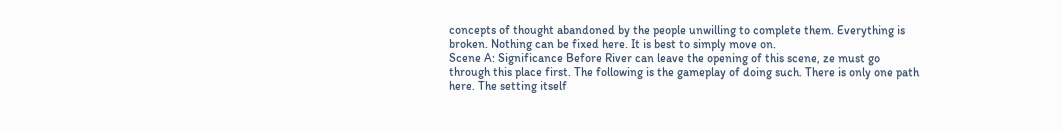concepts of thought abandoned by the people unwilling to complete them. Everything is broken. Nothing can be fixed here. It is best to simply move on.
Scene A: Significance Before River can leave the opening of this scene, ze must go through this place first. The following is the gameplay of doing such. There is only one path here. The setting itself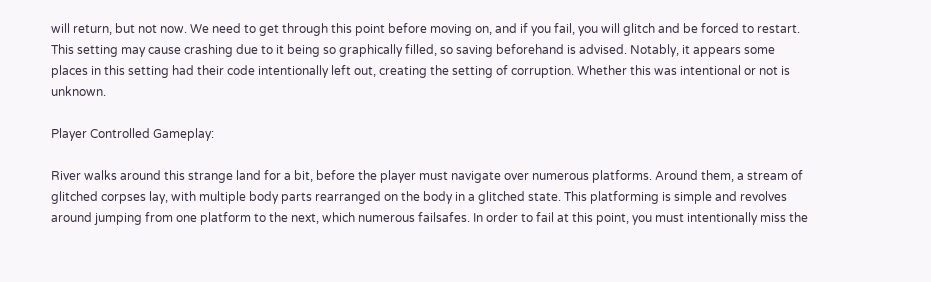will return, but not now. We need to get through this point before moving on, and if you fail, you will glitch and be forced to restart. This setting may cause crashing due to it being so graphically filled, so saving beforehand is advised. Notably, it appears some places in this setting had their code intentionally left out, creating the setting of corruption. Whether this was intentional or not is unknown.

Player Controlled Gameplay:

River walks around this strange land for a bit, before the player must navigate over numerous platforms. Around them, a stream of glitched corpses lay, with multiple body parts rearranged on the body in a glitched state. This platforming is simple and revolves around jumping from one platform to the next, which numerous failsafes. In order to fail at this point, you must intentionally miss the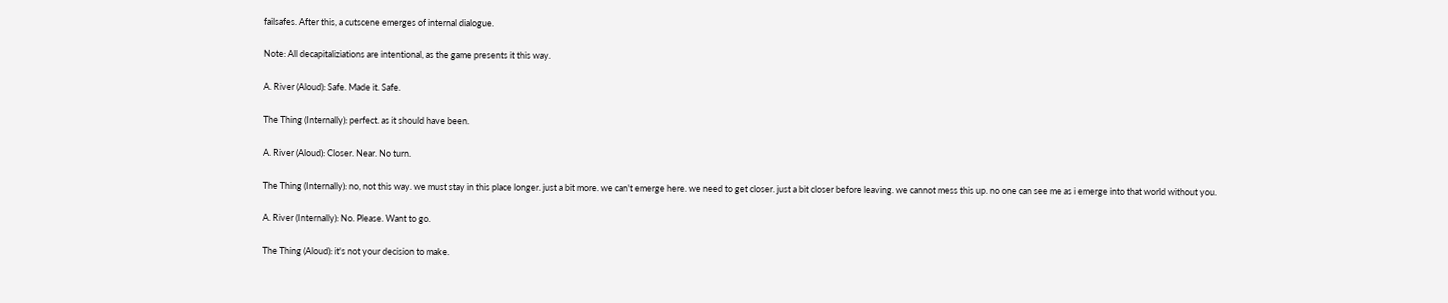failsafes. After this, a cutscene emerges of internal dialogue.

Note: All decapitaliziations are intentional, as the game presents it this way.

A. River (Aloud): Safe. Made it. Safe.

The Thing (Internally): perfect. as it should have been.

A. River (Aloud): Closer. Near. No turn.

The Thing (Internally): no, not this way. we must stay in this place longer. just a bit more. we can't emerge here. we need to get closer. just a bit closer before leaving. we cannot mess this up. no one can see me as i emerge into that world without you.

A. River (Internally): No. Please. Want to go.

The Thing (Aloud): it's not your decision to make.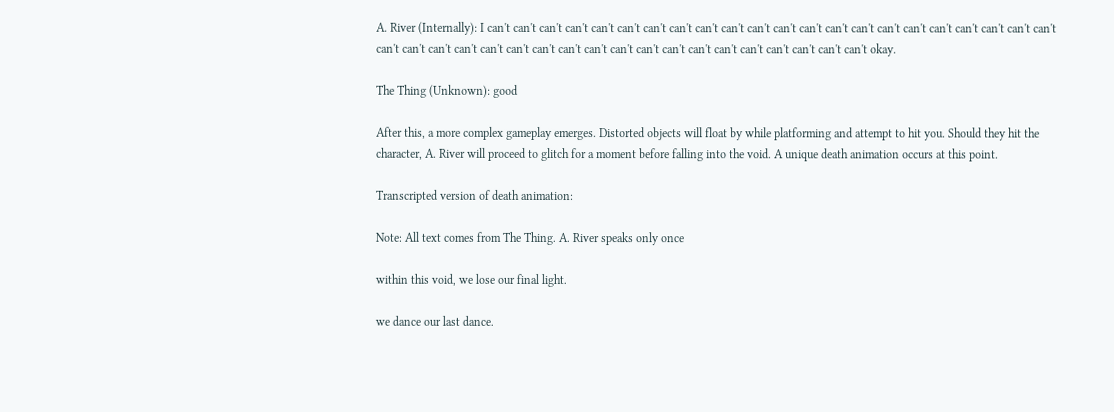A. River (Internally): I can't can't can't can't can't can't can't can't can't can't can't can't can't can't can't can't can't can't can't can't can't can't can't can't can't can't can't can't can't can't can't can't can't can't can't can't can't can't can't can't can't okay.

The Thing (Unknown): good

After this, a more complex gameplay emerges. Distorted objects will float by while platforming and attempt to hit you. Should they hit the character, A. River will proceed to glitch for a moment before falling into the void. A unique death animation occurs at this point.

Transcripted version of death animation:

Note: All text comes from The Thing. A. River speaks only once

within this void, we lose our final light.

we dance our last dance.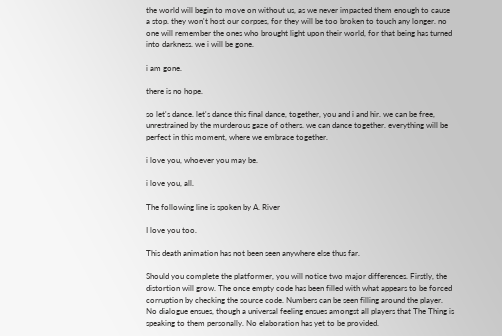the world will begin to move on without us, as we never impacted them enough to cause a stop. they won't host our corpses, for they will be too broken to touch any longer. no one will remember the ones who brought light upon their world, for that being has turned into darkness. we i will be gone.

i am gone.

there is no hope.

so let's dance. let's dance this final dance, together, you and i and hir. we can be free, unrestrained by the murderous gaze of others. we can dance together. everything will be perfect in this moment, where we embrace together.

i love you, whoever you may be.

i love you, all.

The following line is spoken by A. River

I love you too.

This death animation has not been seen anywhere else thus far.

Should you complete the platformer, you will notice two major differences. Firstly, the distortion will grow. The once empty code has been filled with what appears to be forced corruption by checking the source code. Numbers can be seen filling around the player. No dialogue ensues, though a universal feeling ensues amongst all players that The Thing is speaking to them personally. No elaboration has yet to be provided.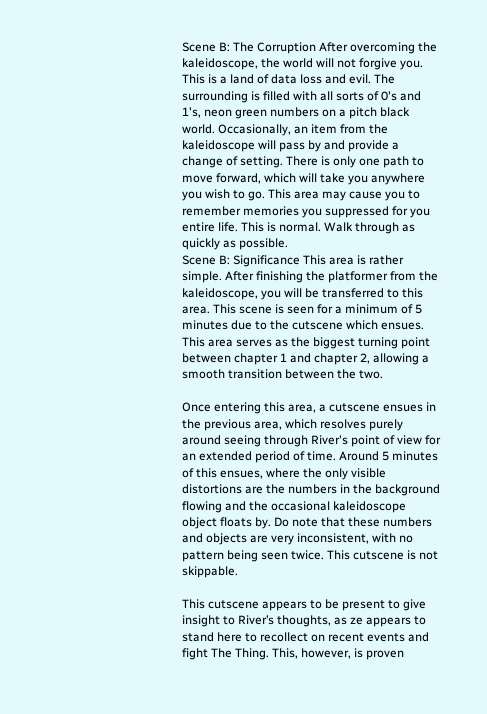Scene B: The Corruption After overcoming the kaleidoscope, the world will not forgive you. This is a land of data loss and evil. The surrounding is filled with all sorts of 0's and 1's, neon green numbers on a pitch black world. Occasionally, an item from the kaleidoscope will pass by and provide a change of setting. There is only one path to move forward, which will take you anywhere you wish to go. This area may cause you to remember memories you suppressed for you entire life. This is normal. Walk through as quickly as possible.
Scene B: Significance This area is rather simple. After finishing the platformer from the kaleidoscope, you will be transferred to this area. This scene is seen for a minimum of 5 minutes due to the cutscene which ensues. This area serves as the biggest turning point between chapter 1 and chapter 2, allowing a smooth transition between the two.

Once entering this area, a cutscene ensues in the previous area, which resolves purely around seeing through River's point of view for an extended period of time. Around 5 minutes of this ensues, where the only visible distortions are the numbers in the background flowing and the occasional kaleidoscope object floats by. Do note that these numbers and objects are very inconsistent, with no pattern being seen twice. This cutscene is not skippable.

This cutscene appears to be present to give insight to River’s thoughts, as ze appears to stand here to recollect on recent events and fight The Thing. This, however, is proven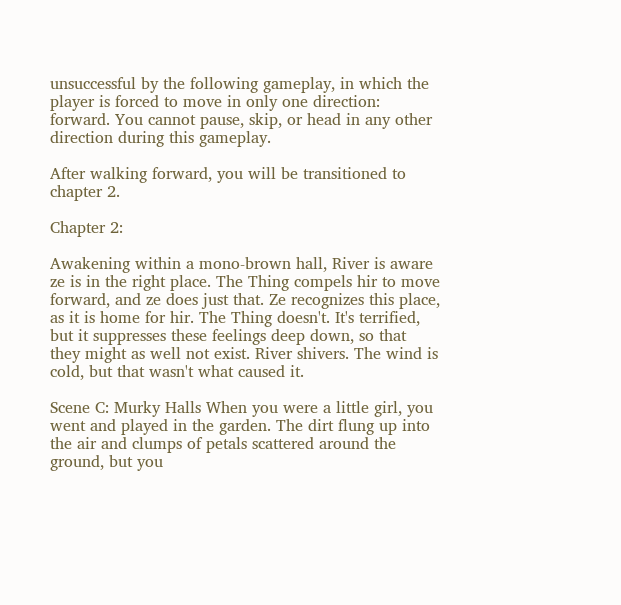unsuccessful by the following gameplay, in which the player is forced to move in only one direction: forward. You cannot pause, skip, or head in any other direction during this gameplay.

After walking forward, you will be transitioned to chapter 2.

Chapter 2:

Awakening within a mono-brown hall, River is aware ze is in the right place. The Thing compels hir to move forward, and ze does just that. Ze recognizes this place, as it is home for hir. The Thing doesn't. It's terrified, but it suppresses these feelings deep down, so that they might as well not exist. River shivers. The wind is cold, but that wasn't what caused it.

Scene C: Murky Halls When you were a little girl, you went and played in the garden. The dirt flung up into the air and clumps of petals scattered around the ground, but you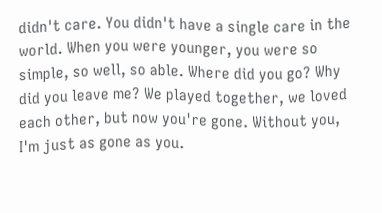didn't care. You didn't have a single care in the world. When you were younger, you were so simple, so well, so able. Where did you go? Why did you leave me? We played together, we loved each other, but now you're gone. Without you, I'm just as gone as you.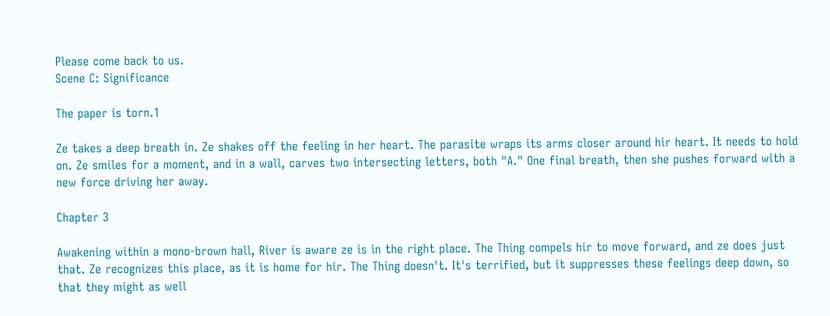Please come back to us.
Scene C: Significance

The paper is torn.1

Ze takes a deep breath in. Ze shakes off the feeling in her heart. The parasite wraps its arms closer around hir heart. It needs to hold on. Ze smiles for a moment, and in a wall, carves two intersecting letters, both "A." One final breath, then she pushes forward with a new force driving her away.

Chapter 3

Awakening within a mono-brown hall, River is aware ze is in the right place. The Thing compels hir to move forward, and ze does just that. Ze recognizes this place, as it is home for hir. The Thing doesn't. It's terrified, but it suppresses these feelings deep down, so that they might as well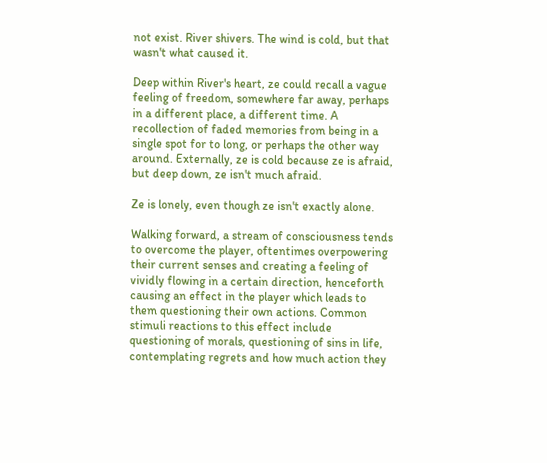not exist. River shivers. The wind is cold, but that wasn't what caused it.

Deep within River's heart, ze could recall a vague feeling of freedom, somewhere far away, perhaps in a different place, a different time. A recollection of faded memories from being in a single spot for to long, or perhaps the other way around. Externally, ze is cold because ze is afraid, but deep down, ze isn't much afraid.

Ze is lonely, even though ze isn't exactly alone.

Walking forward, a stream of consciousness tends to overcome the player, oftentimes overpowering their current senses and creating a feeling of vividly flowing in a certain direction, henceforth causing an effect in the player which leads to them questioning their own actions. Common stimuli reactions to this effect include questioning of morals, questioning of sins in life, contemplating regrets and how much action they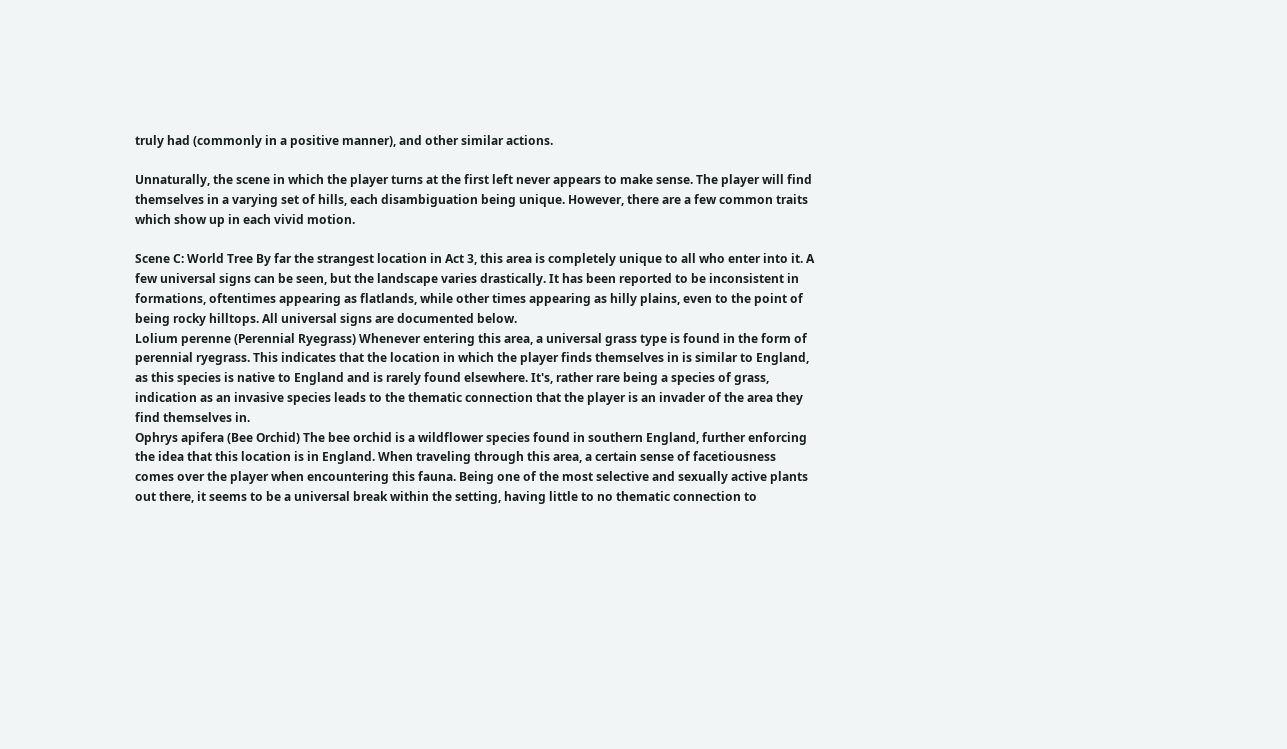truly had (commonly in a positive manner), and other similar actions.

Unnaturally, the scene in which the player turns at the first left never appears to make sense. The player will find themselves in a varying set of hills, each disambiguation being unique. However, there are a few common traits which show up in each vivid motion.

Scene C: World Tree By far the strangest location in Act 3, this area is completely unique to all who enter into it. A few universal signs can be seen, but the landscape varies drastically. It has been reported to be inconsistent in formations, oftentimes appearing as flatlands, while other times appearing as hilly plains, even to the point of being rocky hilltops. All universal signs are documented below.
Lolium perenne (Perennial Ryegrass) Whenever entering this area, a universal grass type is found in the form of perennial ryegrass. This indicates that the location in which the player finds themselves in is similar to England, as this species is native to England and is rarely found elsewhere. It's, rather rare being a species of grass, indication as an invasive species leads to the thematic connection that the player is an invader of the area they find themselves in.
Ophrys apifera (Bee Orchid) The bee orchid is a wildflower species found in southern England, further enforcing the idea that this location is in England. When traveling through this area, a certain sense of facetiousness comes over the player when encountering this fauna. Being one of the most selective and sexually active plants out there, it seems to be a universal break within the setting, having little to no thematic connection to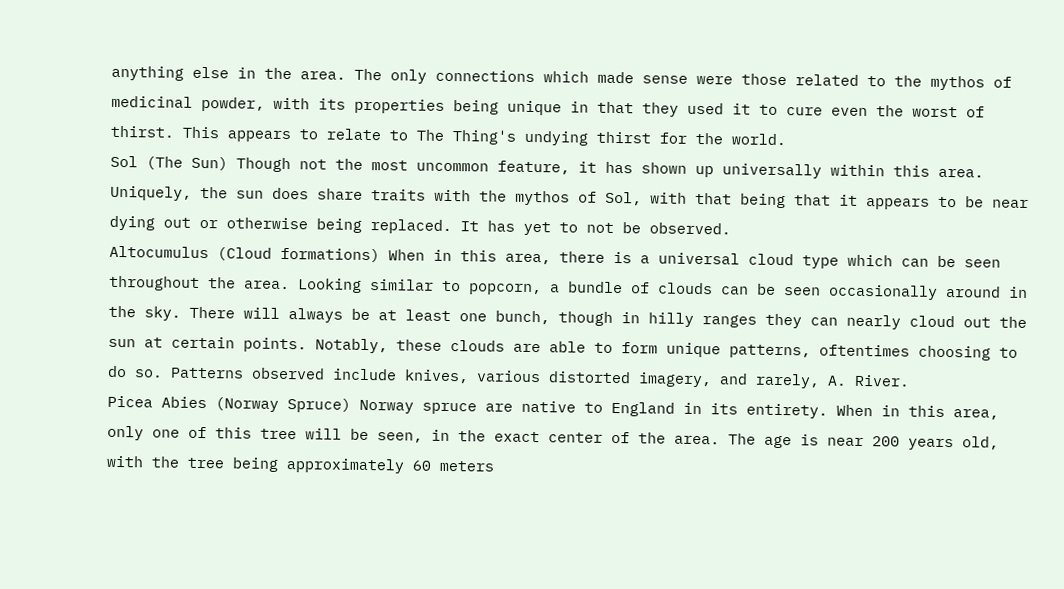anything else in the area. The only connections which made sense were those related to the mythos of medicinal powder, with its properties being unique in that they used it to cure even the worst of thirst. This appears to relate to The Thing's undying thirst for the world.
Sol (The Sun) Though not the most uncommon feature, it has shown up universally within this area. Uniquely, the sun does share traits with the mythos of Sol, with that being that it appears to be near dying out or otherwise being replaced. It has yet to not be observed.
Altocumulus (Cloud formations) When in this area, there is a universal cloud type which can be seen throughout the area. Looking similar to popcorn, a bundle of clouds can be seen occasionally around in the sky. There will always be at least one bunch, though in hilly ranges they can nearly cloud out the sun at certain points. Notably, these clouds are able to form unique patterns, oftentimes choosing to do so. Patterns observed include knives, various distorted imagery, and rarely, A. River.
Picea Abies (Norway Spruce) Norway spruce are native to England in its entirety. When in this area, only one of this tree will be seen, in the exact center of the area. The age is near 200 years old, with the tree being approximately 60 meters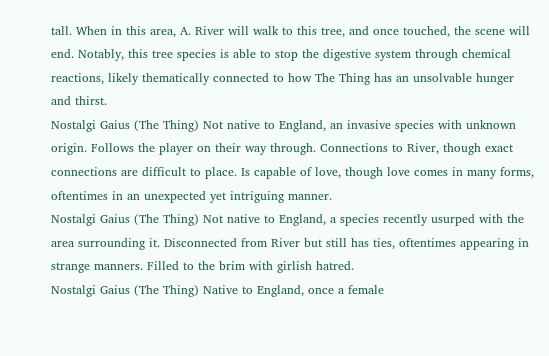tall. When in this area, A. River will walk to this tree, and once touched, the scene will end. Notably, this tree species is able to stop the digestive system through chemical reactions, likely thematically connected to how The Thing has an unsolvable hunger and thirst.
Nostalgi Gaius (The Thing) Not native to England, an invasive species with unknown origin. Follows the player on their way through. Connections to River, though exact connections are difficult to place. Is capable of love, though love comes in many forms, oftentimes in an unexpected yet intriguing manner.
Nostalgi Gaius (The Thing) Not native to England, a species recently usurped with the area surrounding it. Disconnected from River but still has ties, oftentimes appearing in strange manners. Filled to the brim with girlish hatred.
Nostalgi Gaius (The Thing) Native to England, once a female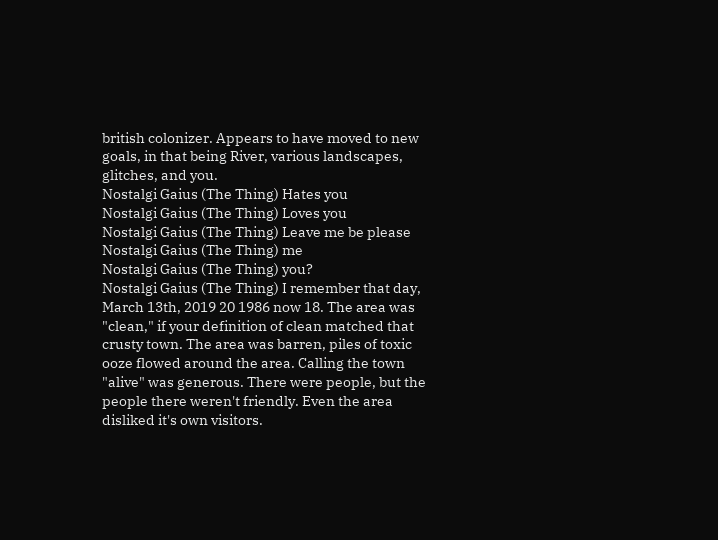british colonizer. Appears to have moved to new goals, in that being River, various landscapes, glitches, and you.
Nostalgi Gaius (The Thing) Hates you
Nostalgi Gaius (The Thing) Loves you
Nostalgi Gaius (The Thing) Leave me be please
Nostalgi Gaius (The Thing) me
Nostalgi Gaius (The Thing) you?
Nostalgi Gaius (The Thing) I remember that day, March 13th, 2019 20 1986 now 18. The area was "clean," if your definition of clean matched that crusty town. The area was barren, piles of toxic ooze flowed around the area. Calling the town "alive" was generous. There were people, but the people there weren't friendly. Even the area disliked it's own visitors.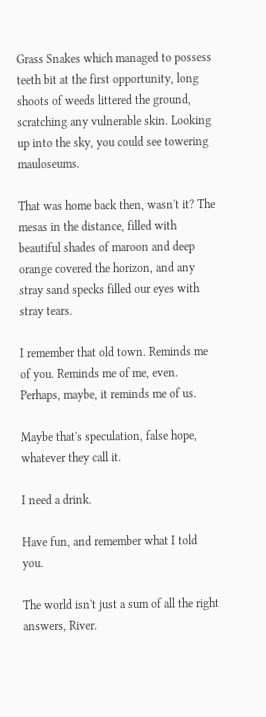Grass Snakes which managed to possess teeth bit at the first opportunity, long shoots of weeds littered the ground, scratching any vulnerable skin. Looking up into the sky, you could see towering mauloseums.

That was home back then, wasn't it? The mesas in the distance, filled with beautiful shades of maroon and deep orange covered the horizon, and any stray sand specks filled our eyes with stray tears.

I remember that old town. Reminds me of you. Reminds me of me, even. Perhaps, maybe, it reminds me of us.

Maybe that's speculation, false hope, whatever they call it.

I need a drink.

Have fun, and remember what I told you.

The world isn't just a sum of all the right answers, River.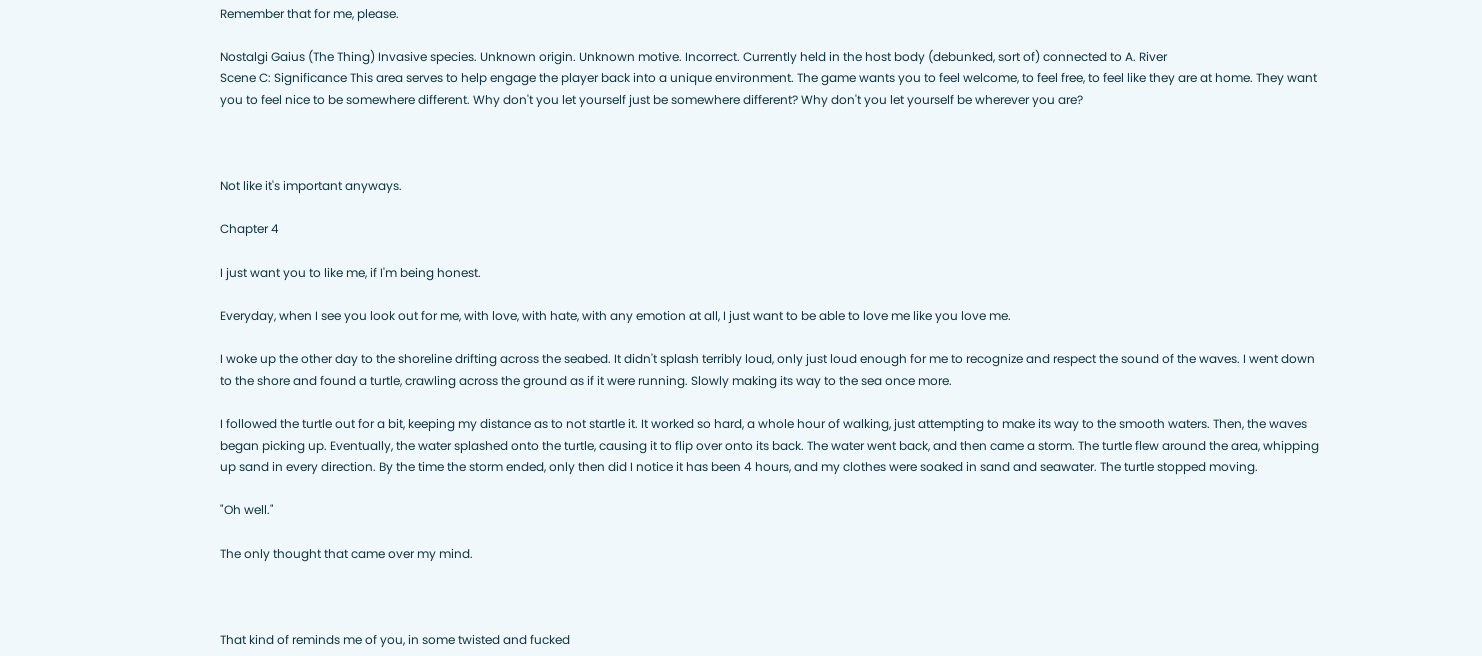Remember that for me, please.

Nostalgi Gaius (The Thing) Invasive species. Unknown origin. Unknown motive. Incorrect. Currently held in the host body (debunked, sort of) connected to A. River
Scene C: Significance This area serves to help engage the player back into a unique environment. The game wants you to feel welcome, to feel free, to feel like they are at home. They want you to feel nice to be somewhere different. Why don't you let yourself just be somewhere different? Why don't you let yourself be wherever you are?



Not like it's important anyways.

Chapter 4

I just want you to like me, if I'm being honest.

Everyday, when I see you look out for me, with love, with hate, with any emotion at all, I just want to be able to love me like you love me.

I woke up the other day to the shoreline drifting across the seabed. It didn't splash terribly loud, only just loud enough for me to recognize and respect the sound of the waves. I went down to the shore and found a turtle, crawling across the ground as if it were running. Slowly making its way to the sea once more.

I followed the turtle out for a bit, keeping my distance as to not startle it. It worked so hard, a whole hour of walking, just attempting to make its way to the smooth waters. Then, the waves began picking up. Eventually, the water splashed onto the turtle, causing it to flip over onto its back. The water went back, and then came a storm. The turtle flew around the area, whipping up sand in every direction. By the time the storm ended, only then did I notice it has been 4 hours, and my clothes were soaked in sand and seawater. The turtle stopped moving.

"Oh well."

The only thought that came over my mind.



That kind of reminds me of you, in some twisted and fucked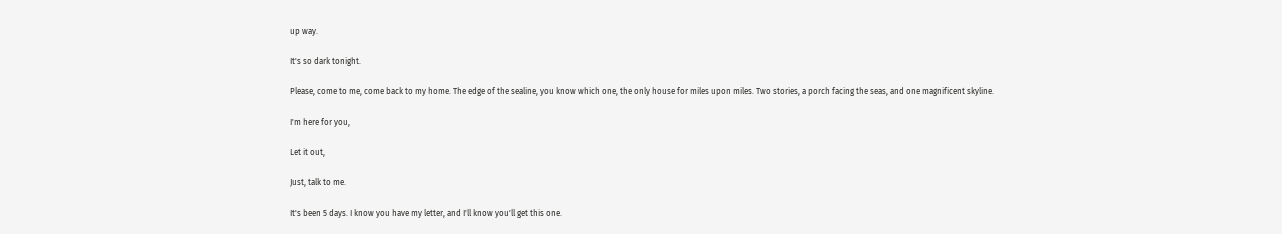up way.

It's so dark tonight.

Please, come to me, come back to my home. The edge of the sealine, you know which one, the only house for miles upon miles. Two stories, a porch facing the seas, and one magnificent skyline.

I'm here for you,

Let it out,

Just, talk to me.

It's been 5 days. I know you have my letter, and I'll know you'll get this one.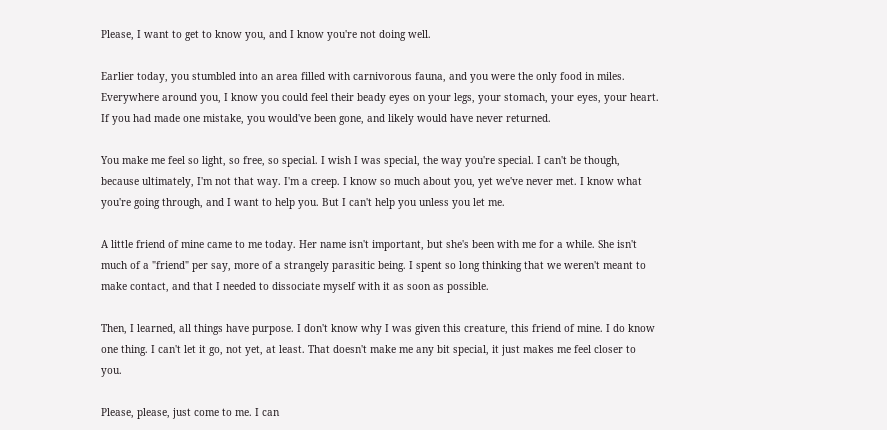Please, I want to get to know you, and I know you're not doing well.

Earlier today, you stumbled into an area filled with carnivorous fauna, and you were the only food in miles. Everywhere around you, I know you could feel their beady eyes on your legs, your stomach, your eyes, your heart. If you had made one mistake, you would've been gone, and likely would have never returned.

You make me feel so light, so free, so special. I wish I was special, the way you're special. I can't be though, because ultimately, I'm not that way. I'm a creep. I know so much about you, yet we've never met. I know what you're going through, and I want to help you. But I can't help you unless you let me.

A little friend of mine came to me today. Her name isn't important, but she's been with me for a while. She isn't much of a "friend" per say, more of a strangely parasitic being. I spent so long thinking that we weren't meant to make contact, and that I needed to dissociate myself with it as soon as possible.

Then, I learned, all things have purpose. I don't know why I was given this creature, this friend of mine. I do know one thing. I can't let it go, not yet, at least. That doesn't make me any bit special, it just makes me feel closer to you.

Please, please, just come to me. I can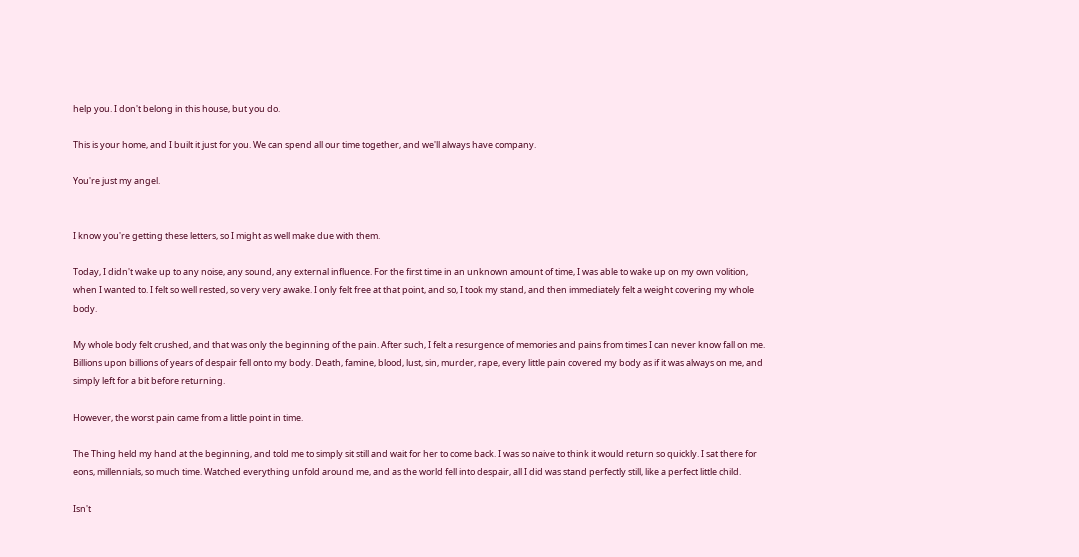help you. I don't belong in this house, but you do.

This is your home, and I built it just for you. We can spend all our time together, and we'll always have company.

You're just my angel.


I know you're getting these letters, so I might as well make due with them.

Today, I didn't wake up to any noise, any sound, any external influence. For the first time in an unknown amount of time, I was able to wake up on my own volition, when I wanted to. I felt so well rested, so very very awake. I only felt free at that point, and so, I took my stand, and then immediately felt a weight covering my whole body.

My whole body felt crushed, and that was only the beginning of the pain. After such, I felt a resurgence of memories and pains from times I can never know fall on me. Billions upon billions of years of despair fell onto my body. Death, famine, blood, lust, sin, murder, rape, every little pain covered my body as if it was always on me, and simply left for a bit before returning.

However, the worst pain came from a little point in time.

The Thing held my hand at the beginning, and told me to simply sit still and wait for her to come back. I was so naive to think it would return so quickly. I sat there for eons, millennials, so much time. Watched everything unfold around me, and as the world fell into despair, all I did was stand perfectly still, like a perfect little child.

Isn't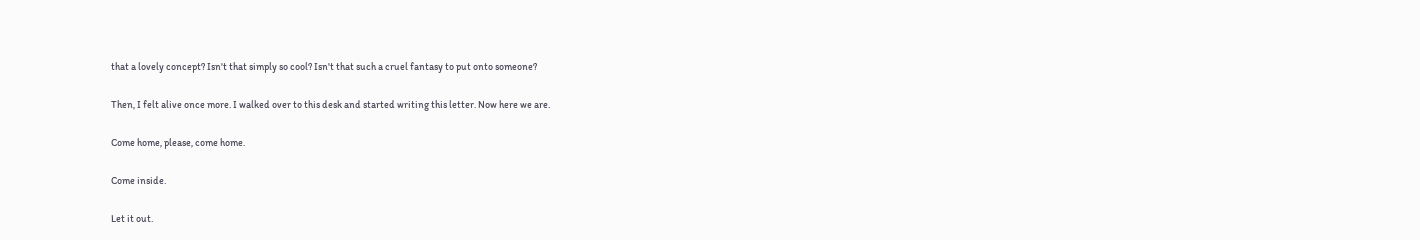that a lovely concept? Isn't that simply so cool? Isn't that such a cruel fantasy to put onto someone?

Then, I felt alive once more. I walked over to this desk and started writing this letter. Now here we are.

Come home, please, come home.

Come inside.

Let it out.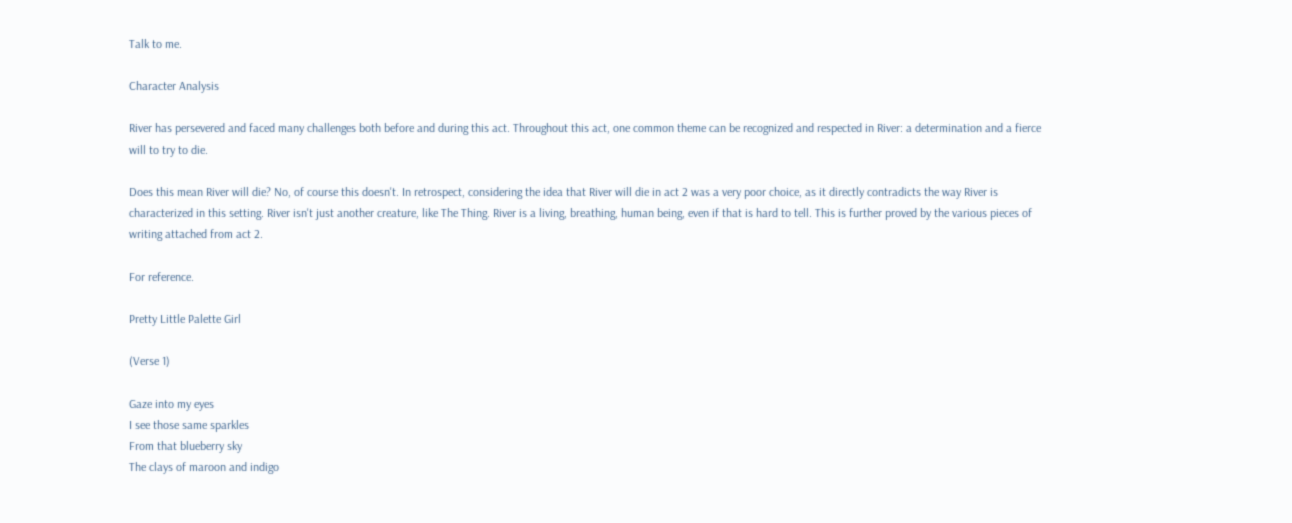Talk to me.

Character Analysis

River has persevered and faced many challenges both before and during this act. Throughout this act, one common theme can be recognized and respected in River: a determination and a fierce will to try to die.

Does this mean River will die? No, of course this doesn't. In retrospect, considering the idea that River will die in act 2 was a very poor choice, as it directly contradicts the way River is characterized in this setting. River isn't just another creature, like The Thing. River is a living, breathing, human being, even if that is hard to tell. This is further proved by the various pieces of writing attached from act 2.

For reference.

Pretty Little Palette Girl

(Verse 1)

Gaze into my eyes
I see those same sparkles
From that blueberry sky
The clays of maroon and indigo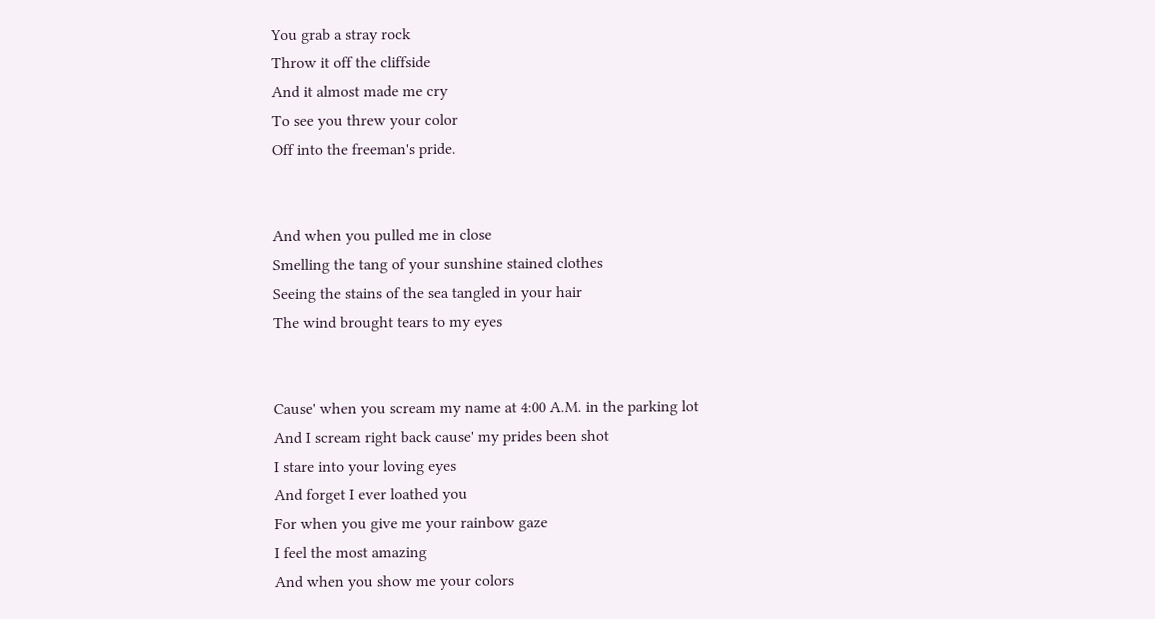You grab a stray rock
Throw it off the cliffside
And it almost made me cry
To see you threw your color
Off into the freeman's pride.


And when you pulled me in close
Smelling the tang of your sunshine stained clothes
Seeing the stains of the sea tangled in your hair
The wind brought tears to my eyes


Cause' when you scream my name at 4:00 A.M. in the parking lot
And I scream right back cause' my prides been shot
I stare into your loving eyes
And forget I ever loathed you
For when you give me your rainbow gaze
I feel the most amazing
And when you show me your colors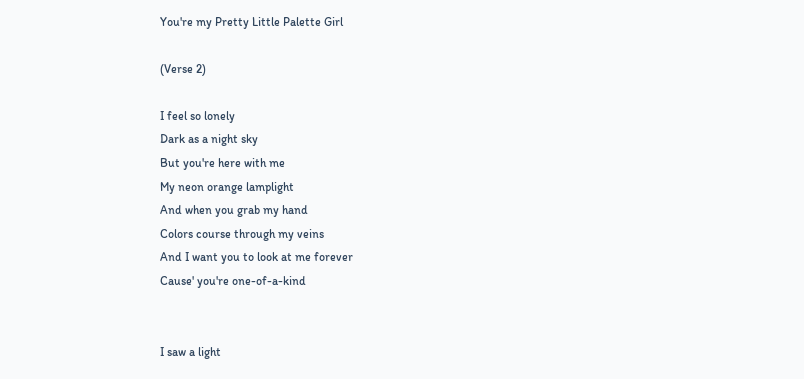You're my Pretty Little Palette Girl

(Verse 2)

I feel so lonely
Dark as a night sky
But you're here with me
My neon orange lamplight
And when you grab my hand
Colors course through my veins
And I want you to look at me forever
Cause' you're one-of-a-kind


I saw a light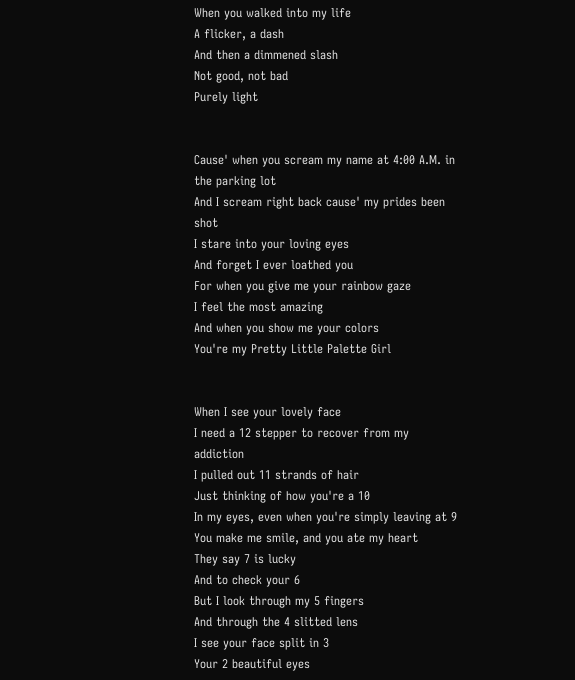When you walked into my life
A flicker, a dash
And then a dimmened slash
Not good, not bad
Purely light


Cause' when you scream my name at 4:00 A.M. in the parking lot
And I scream right back cause' my prides been shot
I stare into your loving eyes
And forget I ever loathed you
For when you give me your rainbow gaze
I feel the most amazing
And when you show me your colors
You're my Pretty Little Palette Girl


When I see your lovely face
I need a 12 stepper to recover from my addiction
I pulled out 11 strands of hair
Just thinking of how you're a 10
In my eyes, even when you're simply leaving at 9
You make me smile, and you ate my heart
They say 7 is lucky
And to check your 6
But I look through my 5 fingers
And through the 4 slitted lens
I see your face split in 3
Your 2 beautiful eyes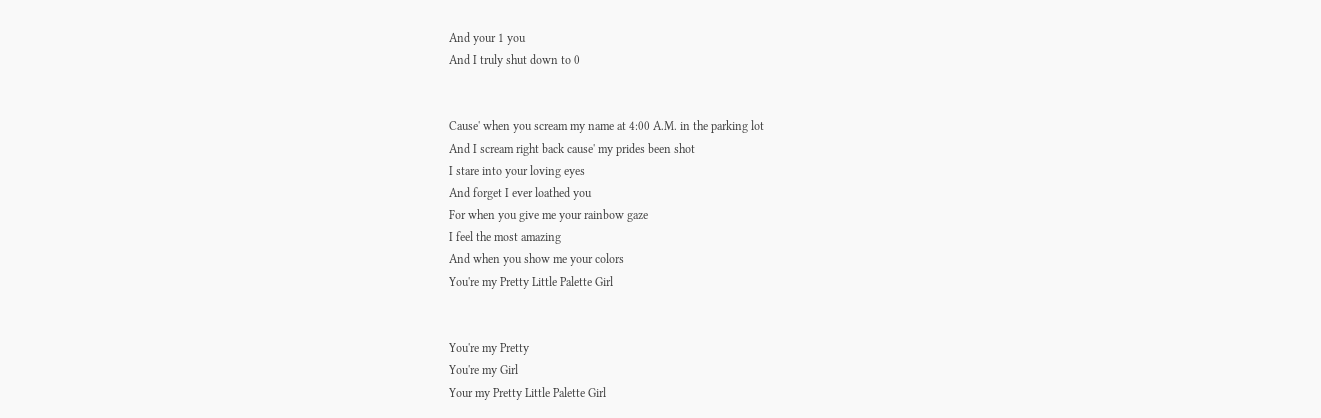And your 1 you
And I truly shut down to 0


Cause' when you scream my name at 4:00 A.M. in the parking lot
And I scream right back cause' my prides been shot
I stare into your loving eyes
And forget I ever loathed you
For when you give me your rainbow gaze
I feel the most amazing
And when you show me your colors
You're my Pretty Little Palette Girl


You're my Pretty
You're my Girl
Your my Pretty Little Palette Girl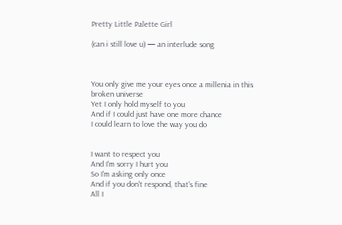Pretty Little Palette Girl

(can i still love u) — an interlude song



You only give me your eyes once a millenia in this broken universe
Yet I only hold myself to you
And if I could just have one more chance
I could learn to love the way you do


I want to respect you
And I'm sorry I hurt you
So I'm asking only once
And if you don't respond, that's fine
All I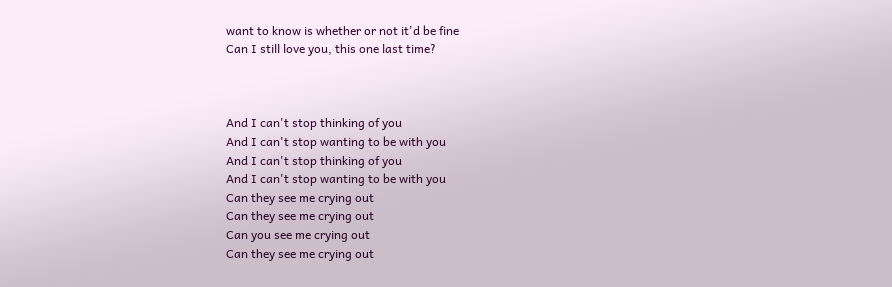want to know is whether or not it'd be fine
Can I still love you, this one last time?



And I can't stop thinking of you
And I can't stop wanting to be with you
And I can't stop thinking of you
And I can't stop wanting to be with you
Can they see me crying out
Can they see me crying out
Can you see me crying out
Can they see me crying out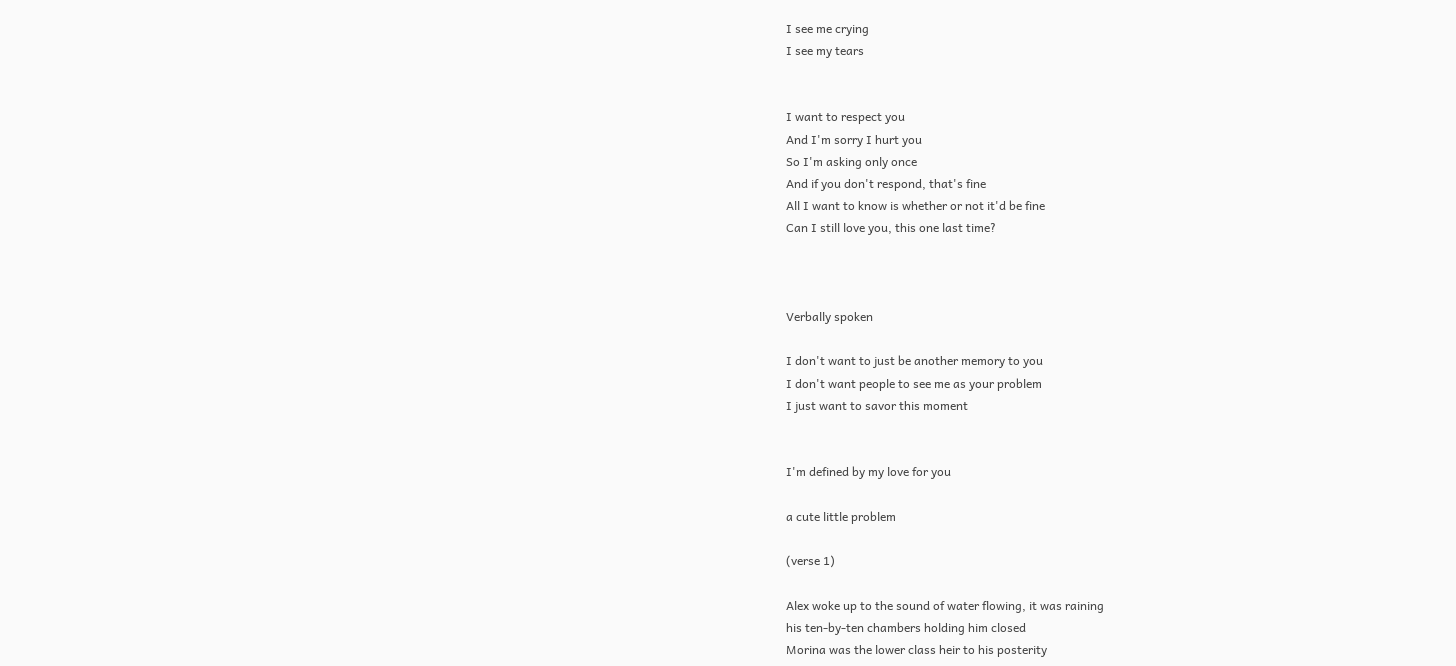I see me crying
I see my tears


I want to respect you
And I'm sorry I hurt you
So I'm asking only once
And if you don't respond, that's fine
All I want to know is whether or not it'd be fine
Can I still love you, this one last time?



Verbally spoken

I don't want to just be another memory to you
I don't want people to see me as your problem
I just want to savor this moment


I'm defined by my love for you

a cute little problem

(verse 1)

Alex woke up to the sound of water flowing, it was raining
his ten-by-ten chambers holding him closed
Morina was the lower class heir to his posterity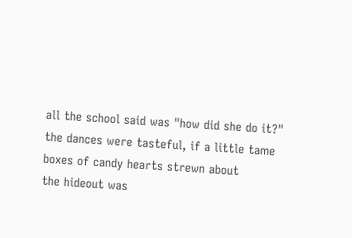all the school said was "how did she do it?"
the dances were tasteful, if a little tame
boxes of candy hearts strewn about
the hideout was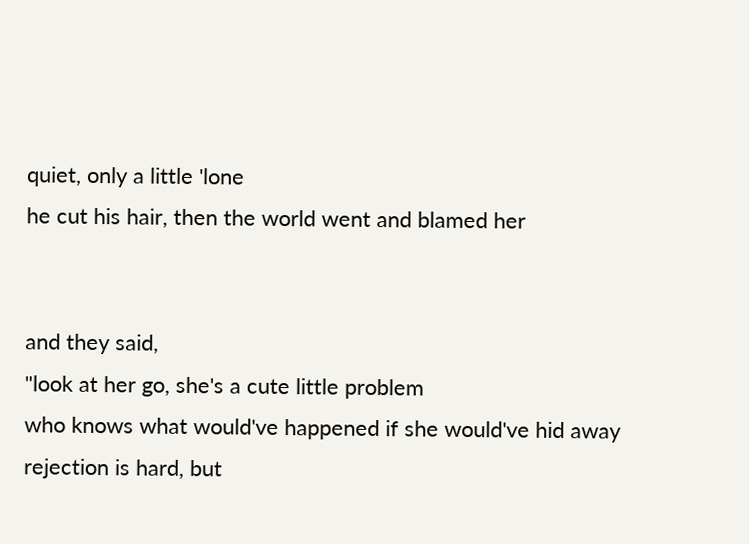quiet, only a little 'lone
he cut his hair, then the world went and blamed her


and they said,
"look at her go, she's a cute little problem
who knows what would've happened if she would've hid away
rejection is hard, but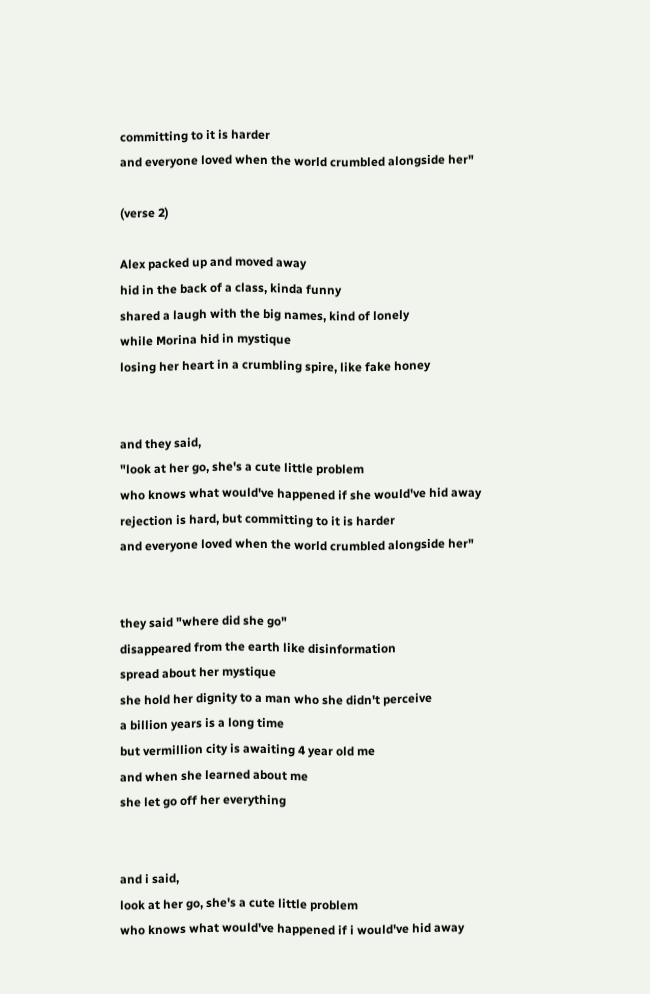committing to it is harder
and everyone loved when the world crumbled alongside her"

(verse 2)

Alex packed up and moved away
hid in the back of a class, kinda funny
shared a laugh with the big names, kind of lonely
while Morina hid in mystique
losing her heart in a crumbling spire, like fake honey


and they said,
"look at her go, she's a cute little problem
who knows what would've happened if she would've hid away
rejection is hard, but committing to it is harder
and everyone loved when the world crumbled alongside her"


they said "where did she go"
disappeared from the earth like disinformation
spread about her mystique
she hold her dignity to a man who she didn't perceive
a billion years is a long time
but vermillion city is awaiting 4 year old me
and when she learned about me
she let go off her everything


and i said,
look at her go, she's a cute little problem
who knows what would've happened if i would've hid away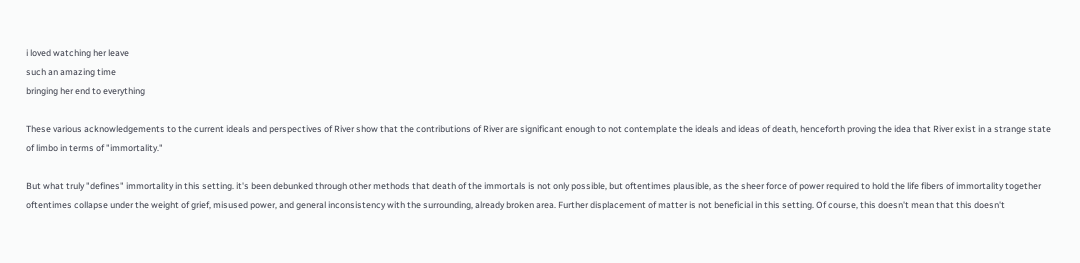i loved watching her leave
such an amazing time
bringing her end to everything

These various acknowledgements to the current ideals and perspectives of River show that the contributions of River are significant enough to not contemplate the ideals and ideas of death, henceforth proving the idea that River exist in a strange state of limbo in terms of "immortality."

But what truly "defines" immortality in this setting. it's been debunked through other methods that death of the immortals is not only possible, but oftentimes plausible, as the sheer force of power required to hold the life fibers of immortality together oftentimes collapse under the weight of grief, misused power, and general inconsistency with the surrounding, already broken area. Further displacement of matter is not beneficial in this setting. Of course, this doesn't mean that this doesn't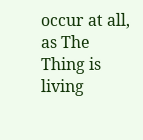occur at all, as The Thing is living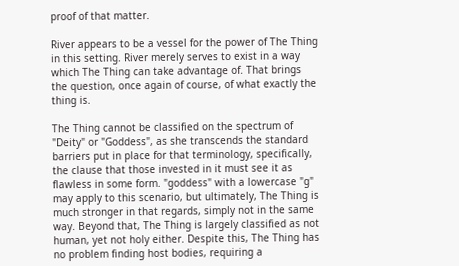proof of that matter.

River appears to be a vessel for the power of The Thing in this setting. River merely serves to exist in a way which The Thing can take advantage of. That brings the question, once again of course, of what exactly the thing is.

The Thing cannot be classified on the spectrum of "Deity" or "Goddess", as she transcends the standard barriers put in place for that terminology, specifically, the clause that those invested in it must see it as flawless in some form. "goddess" with a lowercase "g" may apply to this scenario, but ultimately, The Thing is much stronger in that regards, simply not in the same way. Beyond that, The Thing is largely classified as not human, yet not holy either. Despite this, The Thing has no problem finding host bodies, requiring a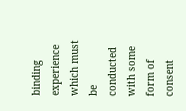binding experience which must be conducted with some form of consent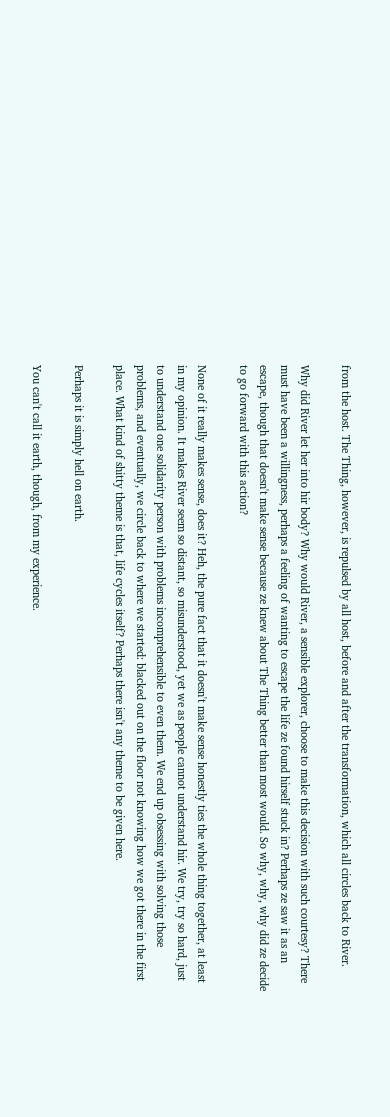from the host. The Thing, however, is repulsed by all host, before and after the transformation, which all circles back to River.

Why did River let her into hir body? Why would River, a sensible explorer, choose to make this decision with such courtesy? There must have been a willingness, perhaps a feeling of wanting to escape the life ze found hirself stuck in? Perhaps ze saw it as an escape, though that doesn't make sense because ze knew about The Thing better than most would. So why, why, why did ze decide to go forward with this action?

None of it really makes sense, does it? Heh, the pure fact that it doesn't make sense honestly ties the whole thing together, at least in my opinion. It makes River seem so distant, so misunderstood, yet we as people cannot understand hir. We try, try so hard, just to understand one solidarity person with problems incomprehensible to even them. We end up obsessing with solving those problems, and eventually, we circle back to where we started: blacked out on the floor not knowing how we got there in the first place. What kind of shitty theme is that, life cycles itself? Perhaps there isn't any theme to be given here.

Perhaps it is simply hell on earth.

You can't call it earth, though, from my experience.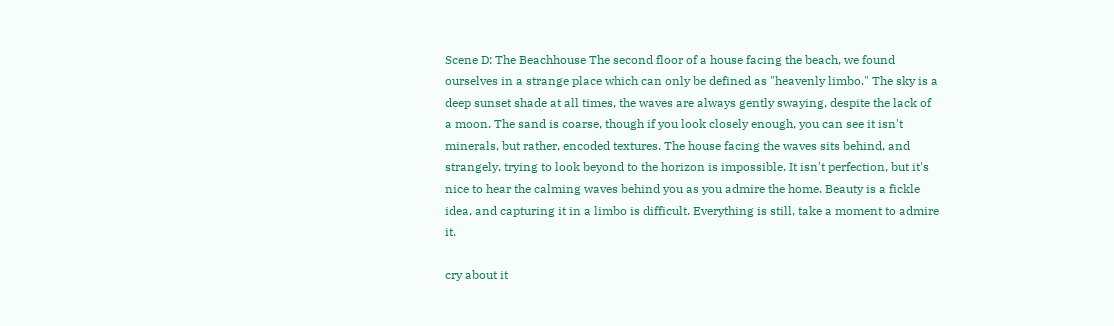Scene D: The Beachhouse The second floor of a house facing the beach, we found ourselves in a strange place which can only be defined as "heavenly limbo." The sky is a deep sunset shade at all times, the waves are always gently swaying, despite the lack of a moon. The sand is coarse, though if you look closely enough, you can see it isn't minerals, but rather, encoded textures. The house facing the waves sits behind, and strangely, trying to look beyond to the horizon is impossible. It isn't perfection, but it's nice to hear the calming waves behind you as you admire the home. Beauty is a fickle idea, and capturing it in a limbo is difficult. Everything is still, take a moment to admire it.

cry about it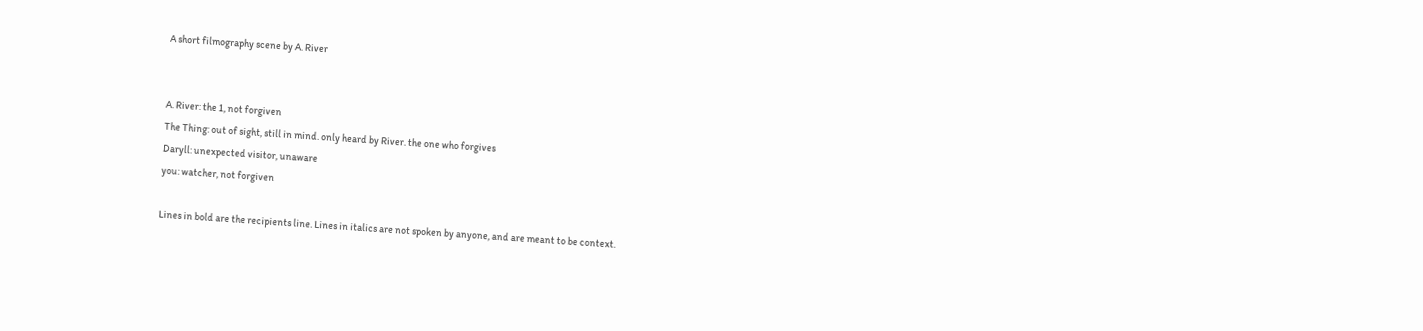A short filmography scene by A. River


A. River: the 1, not forgiven
The Thing: out of sight, still in mind. only heard by River. the one who forgives
Daryll: unexpected visitor, unaware
you: watcher, not forgiven

Lines in bold are the recipients line. Lines in italics are not spoken by anyone, and are meant to be context.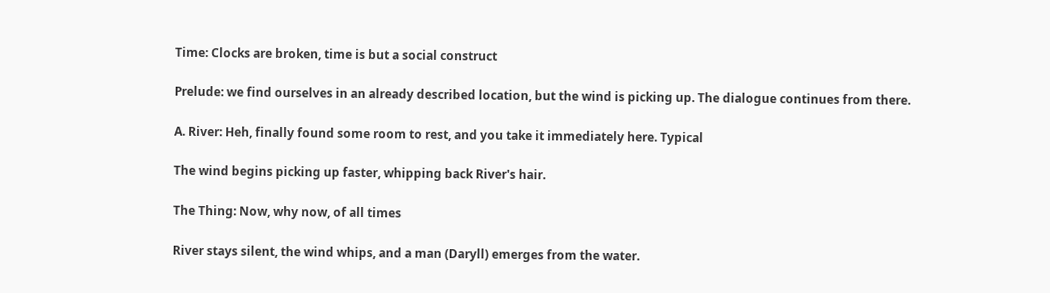Time: Clocks are broken, time is but a social construct

Prelude: we find ourselves in an already described location, but the wind is picking up. The dialogue continues from there.

A. River: Heh, finally found some room to rest, and you take it immediately here. Typical

The wind begins picking up faster, whipping back River's hair.

The Thing: Now, why now, of all times

River stays silent, the wind whips, and a man (Daryll) emerges from the water.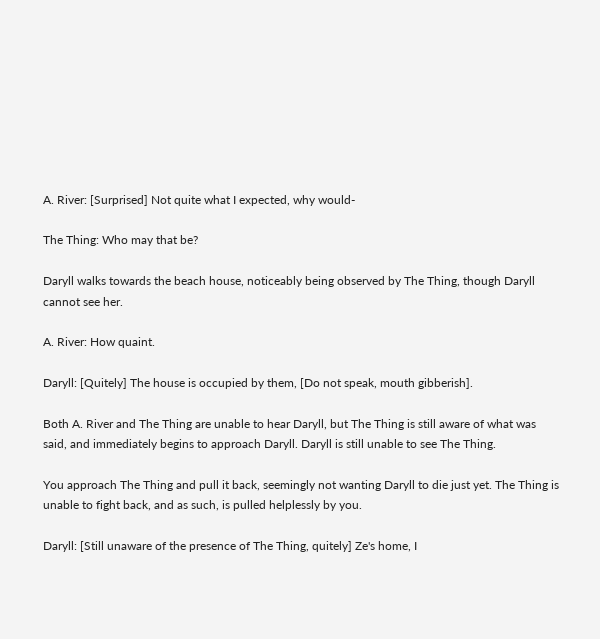A. River: [Surprised] Not quite what I expected, why would-

The Thing: Who may that be?

Daryll walks towards the beach house, noticeably being observed by The Thing, though Daryll cannot see her.

A. River: How quaint.

Daryll: [Quitely] The house is occupied by them, [Do not speak, mouth gibberish].

Both A. River and The Thing are unable to hear Daryll, but The Thing is still aware of what was said, and immediately begins to approach Daryll. Daryll is still unable to see The Thing.

You approach The Thing and pull it back, seemingly not wanting Daryll to die just yet. The Thing is unable to fight back, and as such, is pulled helplessly by you.

Daryll: [Still unaware of the presence of The Thing, quitely] Ze's home, I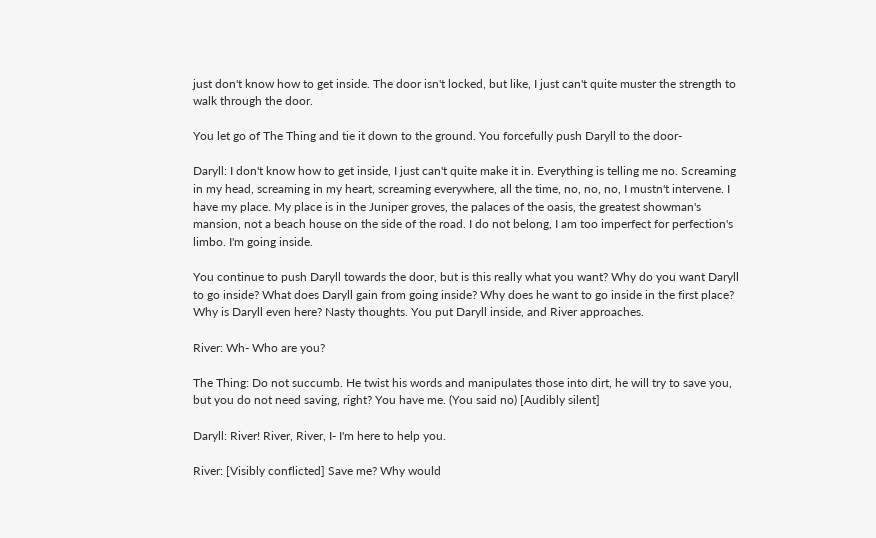just don't know how to get inside. The door isn't locked, but like, I just can't quite muster the strength to walk through the door.

You let go of The Thing and tie it down to the ground. You forcefully push Daryll to the door-

Daryll: I don't know how to get inside, I just can't quite make it in. Everything is telling me no. Screaming in my head, screaming in my heart, screaming everywhere, all the time, no, no, no, I mustn't intervene. I have my place. My place is in the Juniper groves, the palaces of the oasis, the greatest showman's mansion, not a beach house on the side of the road. I do not belong, I am too imperfect for perfection's limbo. I'm going inside.

You continue to push Daryll towards the door, but is this really what you want? Why do you want Daryll to go inside? What does Daryll gain from going inside? Why does he want to go inside in the first place? Why is Daryll even here? Nasty thoughts. You put Daryll inside, and River approaches.

River: Wh- Who are you?

The Thing: Do not succumb. He twist his words and manipulates those into dirt, he will try to save you, but you do not need saving, right? You have me. (You said no) [Audibly silent]

Daryll: River! River, River, I- I'm here to help you.

River: [Visibly conflicted] Save me? Why would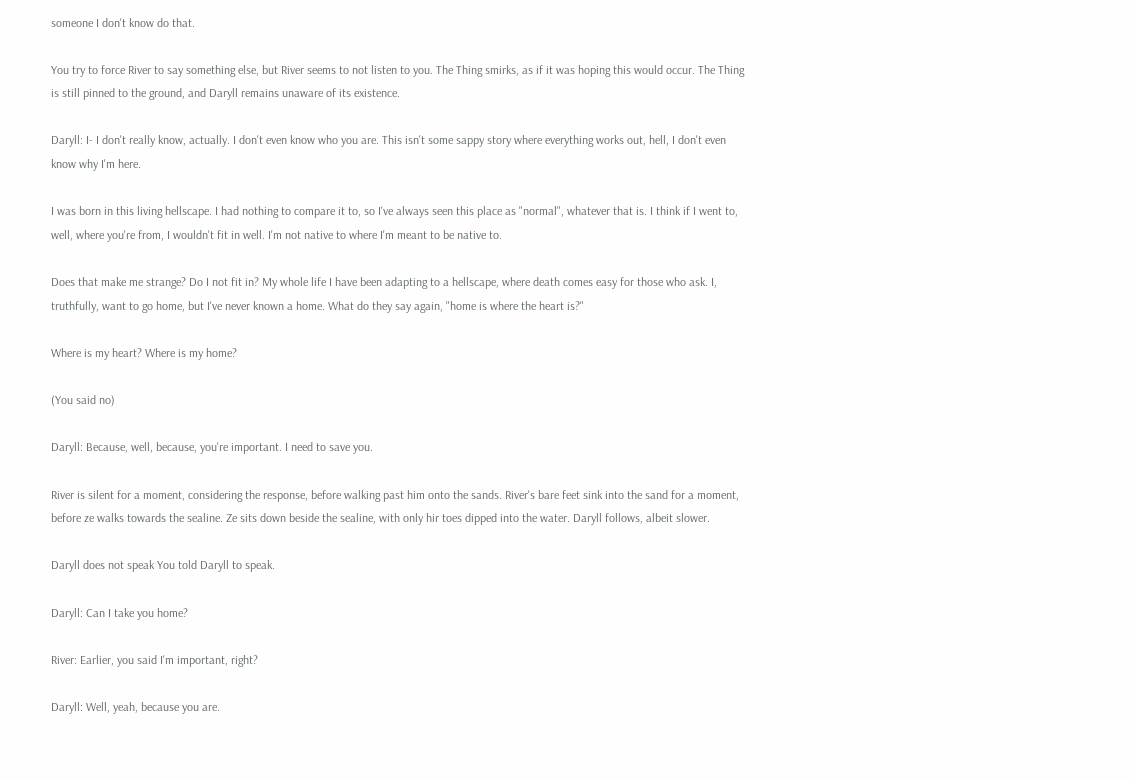someone I don't know do that.

You try to force River to say something else, but River seems to not listen to you. The Thing smirks, as if it was hoping this would occur. The Thing is still pinned to the ground, and Daryll remains unaware of its existence.

Daryll: I- I don't really know, actually. I don't even know who you are. This isn't some sappy story where everything works out, hell, I don't even know why I'm here.

I was born in this living hellscape. I had nothing to compare it to, so I've always seen this place as "normal", whatever that is. I think if I went to, well, where you're from, I wouldn't fit in well. I'm not native to where I'm meant to be native to.

Does that make me strange? Do I not fit in? My whole life I have been adapting to a hellscape, where death comes easy for those who ask. I, truthfully, want to go home, but I've never known a home. What do they say again, "home is where the heart is?"

Where is my heart? Where is my home?

(You said no)

Daryll: Because, well, because, you're important. I need to save you.

River is silent for a moment, considering the response, before walking past him onto the sands. River's bare feet sink into the sand for a moment, before ze walks towards the sealine. Ze sits down beside the sealine, with only hir toes dipped into the water. Daryll follows, albeit slower.

Daryll does not speak You told Daryll to speak.

Daryll: Can I take you home?

River: Earlier, you said I'm important, right?

Daryll: Well, yeah, because you are.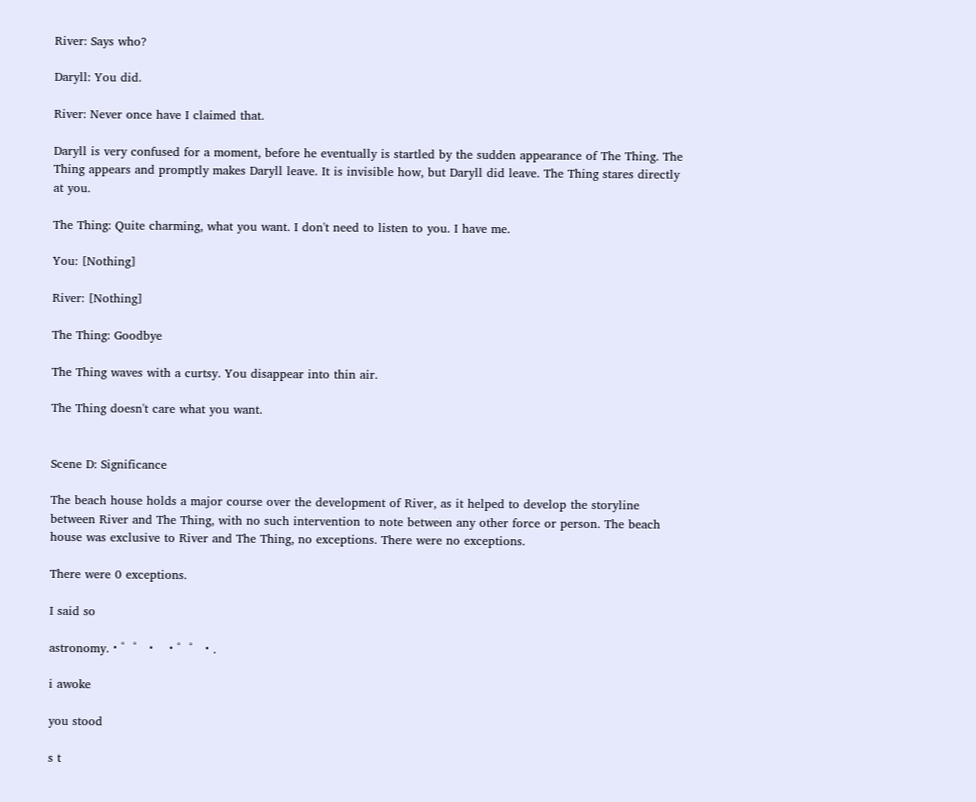River: Says who?

Daryll: You did.

River: Never once have I claimed that.

Daryll is very confused for a moment, before he eventually is startled by the sudden appearance of The Thing. The Thing appears and promptly makes Daryll leave. It is invisible how, but Daryll did leave. The Thing stares directly at you.

The Thing: Quite charming, what you want. I don't need to listen to you. I have me.

You: [Nothing]

River: [Nothing]

The Thing: Goodbye

The Thing waves with a curtsy. You disappear into thin air.

The Thing doesn't care what you want.


Scene D: Significance

The beach house holds a major course over the development of River, as it helped to develop the storyline between River and The Thing, with no such intervention to note between any other force or person. The beach house was exclusive to River and The Thing, no exceptions. There were no exceptions.

There were 0 exceptions.

I said so

astronomy.・゜゜・  ・゜゜・.

i awoke

you stood

s t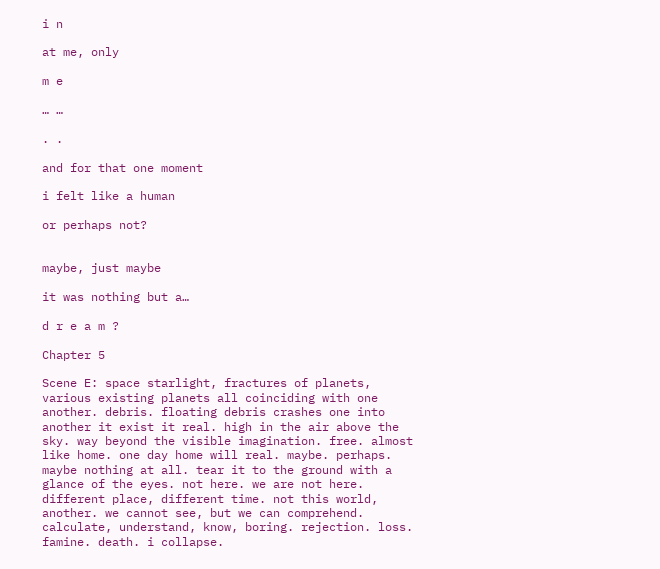i n

at me, only

m e

… …

. .

and for that one moment

i felt like a human

or perhaps not?


maybe, just maybe

it was nothing but a…

d r e a m ?

Chapter 5

Scene E: space starlight, fractures of planets, various existing planets all coinciding with one another. debris. floating debris crashes one into another it exist it real. high in the air above the sky. way beyond the visible imagination. free. almost like home. one day home will real. maybe. perhaps. maybe nothing at all. tear it to the ground with a glance of the eyes. not here. we are not here. different place, different time. not this world, another. we cannot see, but we can comprehend. calculate, understand, know, boring. rejection. loss. famine. death. i collapse.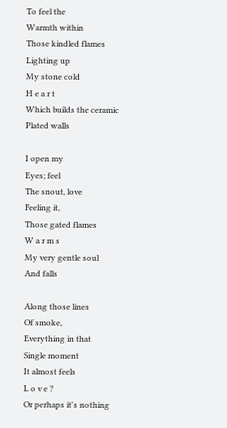To feel the
Warmth within
Those kindled flames
Lighting up
My stone cold
H e a r t
Which builds the ceramic
Plated walls

I open my
Eyes; feel
The snout, love
Feeling it,
Those gated flames
W a r m s
My very gentle soul
And falls

Along those lines
Of smoke,
Everything in that
Single moment
It almost feels
L o v e ?
Or perhaps it's nothing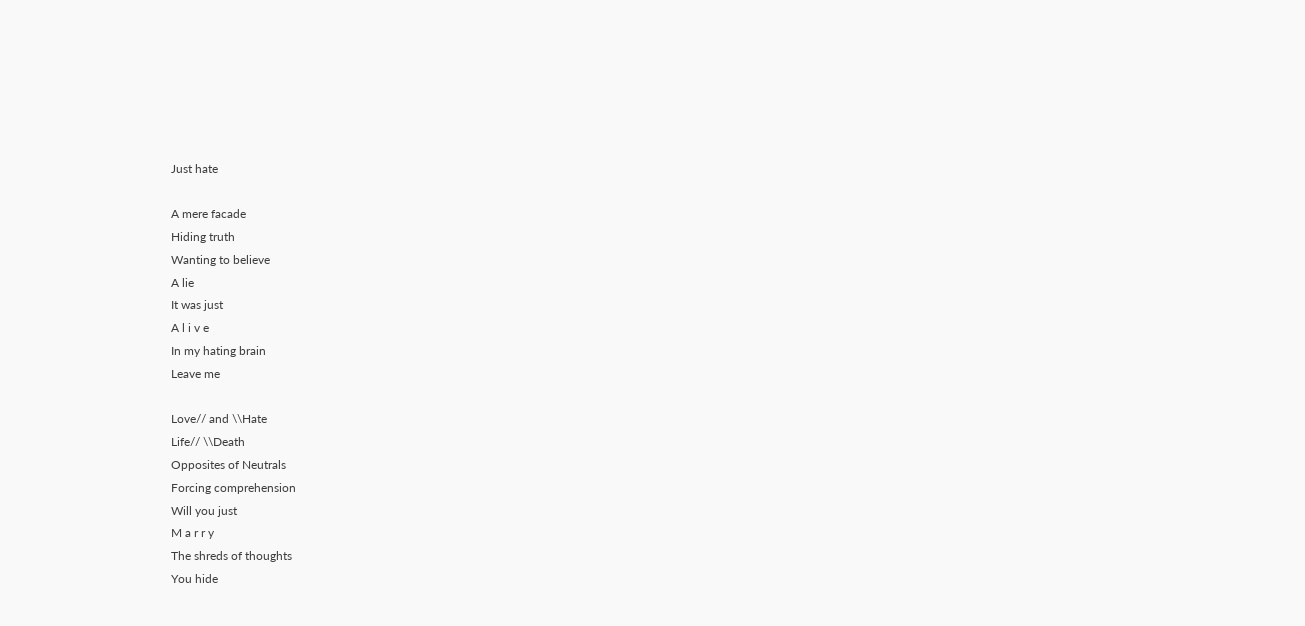Just hate

A mere facade
Hiding truth
Wanting to believe
A lie
It was just
A l i v e
In my hating brain
Leave me

Love// and \\Hate
Life// \\Death
Opposites of Neutrals
Forcing comprehension
Will you just
M a r r y
The shreds of thoughts
You hide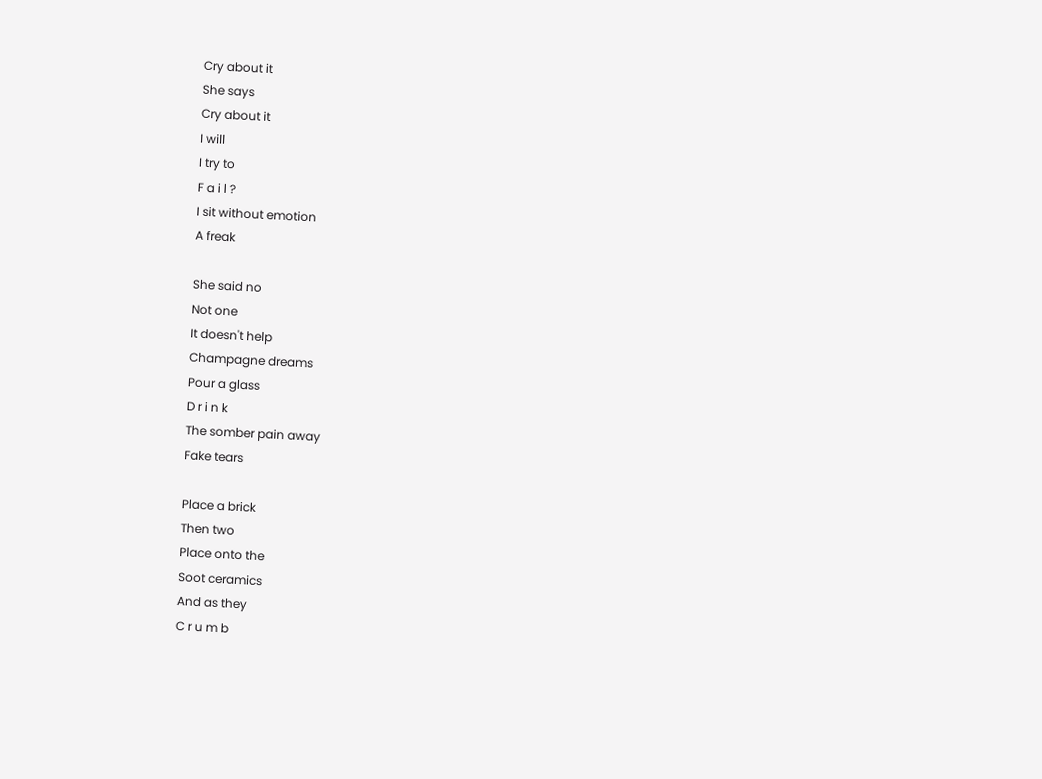Cry about it
She says
Cry about it
I will
I try to
F a i l ?
I sit without emotion
A freak

She said no
Not one
It doesn't help
Champagne dreams
Pour a glass
D r i n k
The somber pain away
Fake tears

Place a brick
Then two
Place onto the
Soot ceramics
And as they
C r u m b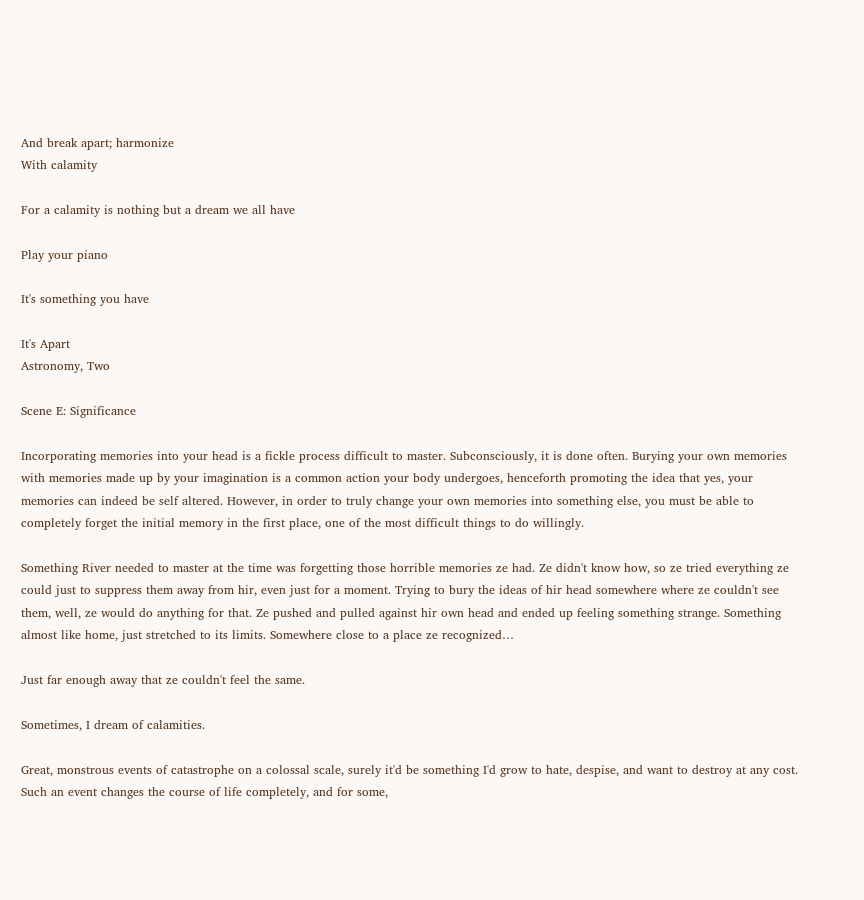And break apart; harmonize
With calamity

For a calamity is nothing but a dream we all have

Play your piano

It's something you have

It's Apart
Astronomy, Two

Scene E: Significance

Incorporating memories into your head is a fickle process difficult to master. Subconsciously, it is done often. Burying your own memories with memories made up by your imagination is a common action your body undergoes, henceforth promoting the idea that yes, your memories can indeed be self altered. However, in order to truly change your own memories into something else, you must be able to completely forget the initial memory in the first place, one of the most difficult things to do willingly.

Something River needed to master at the time was forgetting those horrible memories ze had. Ze didn't know how, so ze tried everything ze could just to suppress them away from hir, even just for a moment. Trying to bury the ideas of hir head somewhere where ze couldn't see them, well, ze would do anything for that. Ze pushed and pulled against hir own head and ended up feeling something strange. Something almost like home, just stretched to its limits. Somewhere close to a place ze recognized…

Just far enough away that ze couldn't feel the same.

Sometimes, I dream of calamities.

Great, monstrous events of catastrophe on a colossal scale, surely it'd be something I'd grow to hate, despise, and want to destroy at any cost. Such an event changes the course of life completely, and for some,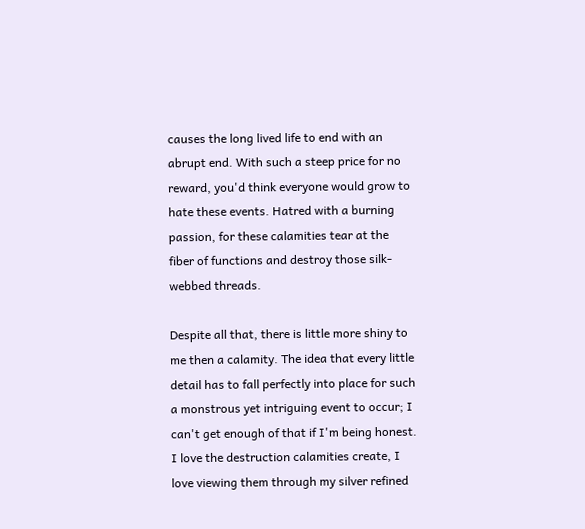causes the long lived life to end with an abrupt end. With such a steep price for no reward, you'd think everyone would grow to hate these events. Hatred with a burning passion, for these calamities tear at the fiber of functions and destroy those silk-webbed threads.

Despite all that, there is little more shiny to me then a calamity. The idea that every little detail has to fall perfectly into place for such a monstrous yet intriguing event to occur; I can't get enough of that if I'm being honest. I love the destruction calamities create, I love viewing them through my silver refined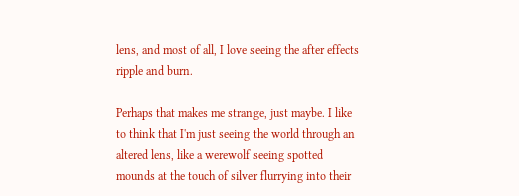lens, and most of all, I love seeing the after effects ripple and burn.

Perhaps that makes me strange, just maybe. I like to think that I'm just seeing the world through an altered lens, like a werewolf seeing spotted mounds at the touch of silver flurrying into their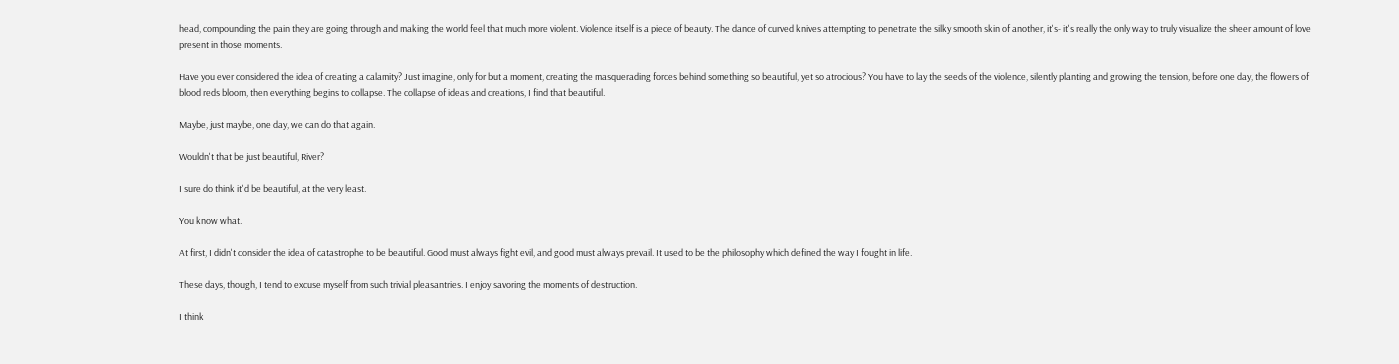head, compounding the pain they are going through and making the world feel that much more violent. Violence itself is a piece of beauty. The dance of curved knives attempting to penetrate the silky smooth skin of another, it's- it's really the only way to truly visualize the sheer amount of love present in those moments.

Have you ever considered the idea of creating a calamity? Just imagine, only for but a moment, creating the masquerading forces behind something so beautiful, yet so atrocious? You have to lay the seeds of the violence, silently planting and growing the tension, before one day, the flowers of blood reds bloom, then everything begins to collapse. The collapse of ideas and creations, I find that beautiful.

Maybe, just maybe, one day, we can do that again.

Wouldn't that be just beautiful, River?

I sure do think it'd be beautiful, at the very least.

You know what.

At first, I didn't consider the idea of catastrophe to be beautiful. Good must always fight evil, and good must always prevail. It used to be the philosophy which defined the way I fought in life.

These days, though, I tend to excuse myself from such trivial pleasantries. I enjoy savoring the moments of destruction.

I think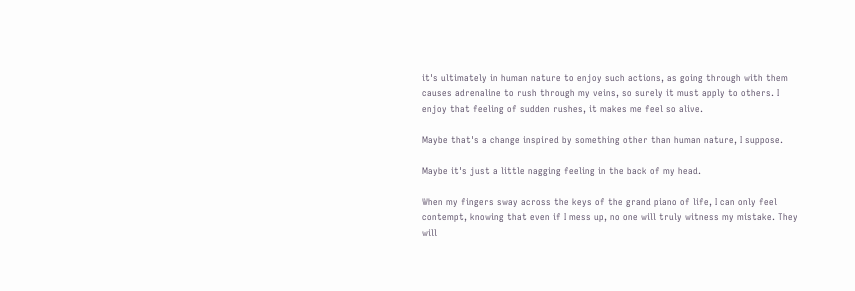it's ultimately in human nature to enjoy such actions, as going through with them causes adrenaline to rush through my veins, so surely it must apply to others. I enjoy that feeling of sudden rushes, it makes me feel so alive.

Maybe that's a change inspired by something other than human nature, I suppose.

Maybe it's just a little nagging feeling in the back of my head.

When my fingers sway across the keys of the grand piano of life, I can only feel contempt, knowing that even if I mess up, no one will truly witness my mistake. They will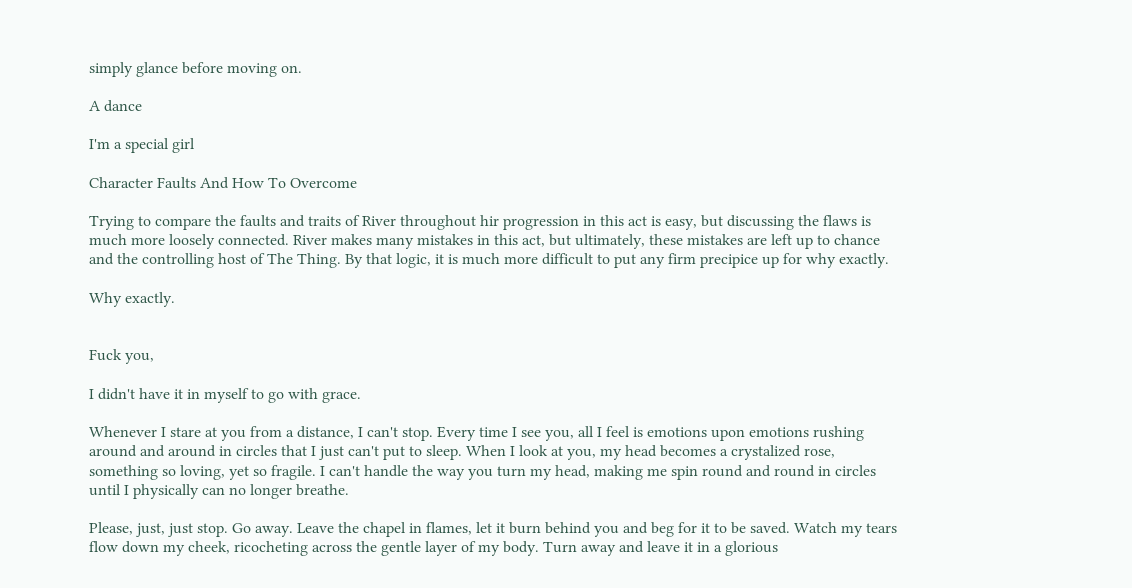simply glance before moving on.

A dance

I'm a special girl

Character Faults And How To Overcome

Trying to compare the faults and traits of River throughout hir progression in this act is easy, but discussing the flaws is much more loosely connected. River makes many mistakes in this act, but ultimately, these mistakes are left up to chance and the controlling host of The Thing. By that logic, it is much more difficult to put any firm precipice up for why exactly.

Why exactly.


Fuck you,

I didn't have it in myself to go with grace.

Whenever I stare at you from a distance, I can't stop. Every time I see you, all I feel is emotions upon emotions rushing around and around in circles that I just can't put to sleep. When I look at you, my head becomes a crystalized rose, something so loving, yet so fragile. I can't handle the way you turn my head, making me spin round and round in circles until I physically can no longer breathe.

Please, just, just stop. Go away. Leave the chapel in flames, let it burn behind you and beg for it to be saved. Watch my tears flow down my cheek, ricocheting across the gentle layer of my body. Turn away and leave it in a glorious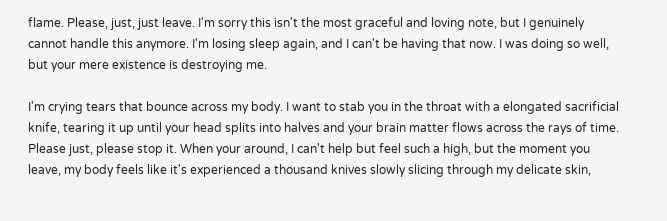flame. Please, just, just leave. I'm sorry this isn't the most graceful and loving note, but I genuinely cannot handle this anymore. I'm losing sleep again, and I can't be having that now. I was doing so well, but your mere existence is destroying me.

I'm crying tears that bounce across my body. I want to stab you in the throat with a elongated sacrificial knife, tearing it up until your head splits into halves and your brain matter flows across the rays of time. Please just, please stop it. When your around, I can't help but feel such a high, but the moment you leave, my body feels like it's experienced a thousand knives slowly slicing through my delicate skin,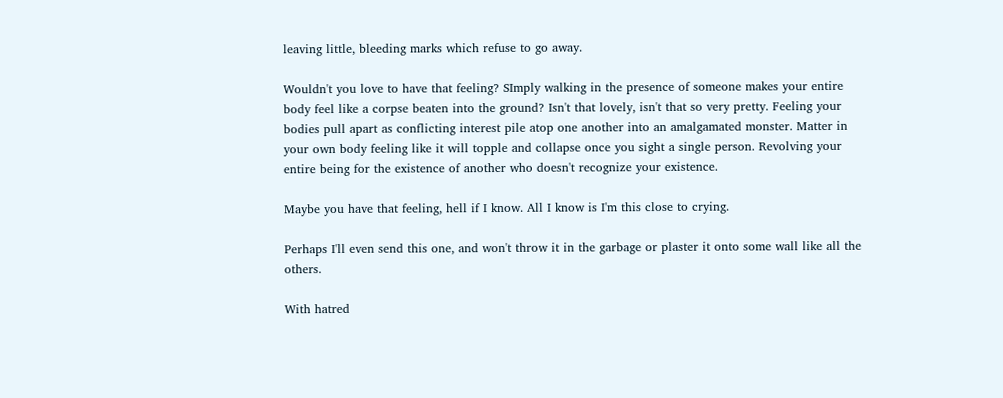leaving little, bleeding marks which refuse to go away.

Wouldn't you love to have that feeling? SImply walking in the presence of someone makes your entire body feel like a corpse beaten into the ground? Isn't that lovely, isn't that so very pretty. Feeling your bodies pull apart as conflicting interest pile atop one another into an amalgamated monster. Matter in your own body feeling like it will topple and collapse once you sight a single person. Revolving your entire being for the existence of another who doesn't recognize your existence.

Maybe you have that feeling, hell if I know. All I know is I'm this close to crying.

Perhaps I'll even send this one, and won't throw it in the garbage or plaster it onto some wall like all the others.

With hatred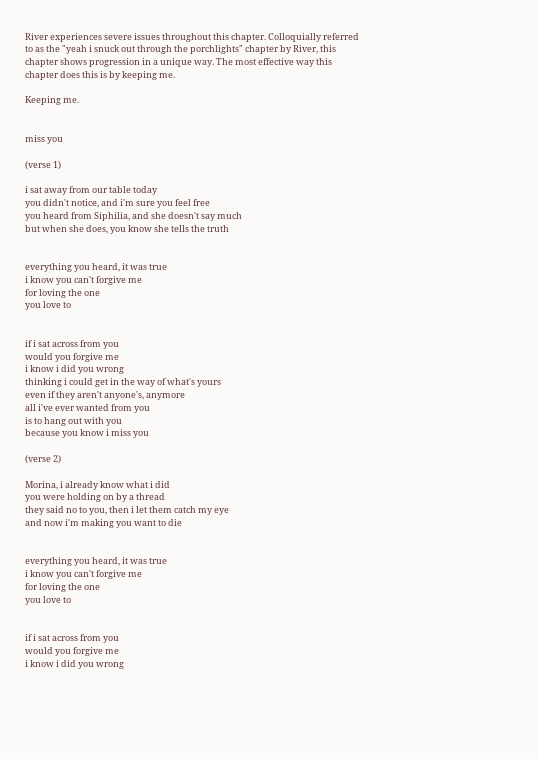River experiences severe issues throughout this chapter. Colloquially referred to as the "yeah i snuck out through the porchlights" chapter by River, this chapter shows progression in a unique way. The most effective way this chapter does this is by keeping me.

Keeping me.


miss you

(verse 1)

i sat away from our table today
you didn't notice, and i'm sure you feel free
you heard from Siphilia, and she doesn't say much
but when she does, you know she tells the truth


everything you heard, it was true
i know you can't forgive me
for loving the one
you love to


if i sat across from you
would you forgive me
i know i did you wrong
thinking i could get in the way of what's yours
even if they aren't anyone's, anymore
all i've ever wanted from you
is to hang out with you
because you know i miss you

(verse 2)

Morina, i already know what i did
you were holding on by a thread
they said no to you, then i let them catch my eye
and now i'm making you want to die


everything you heard, it was true
i know you can't forgive me
for loving the one
you love to


if i sat across from you
would you forgive me
i know i did you wrong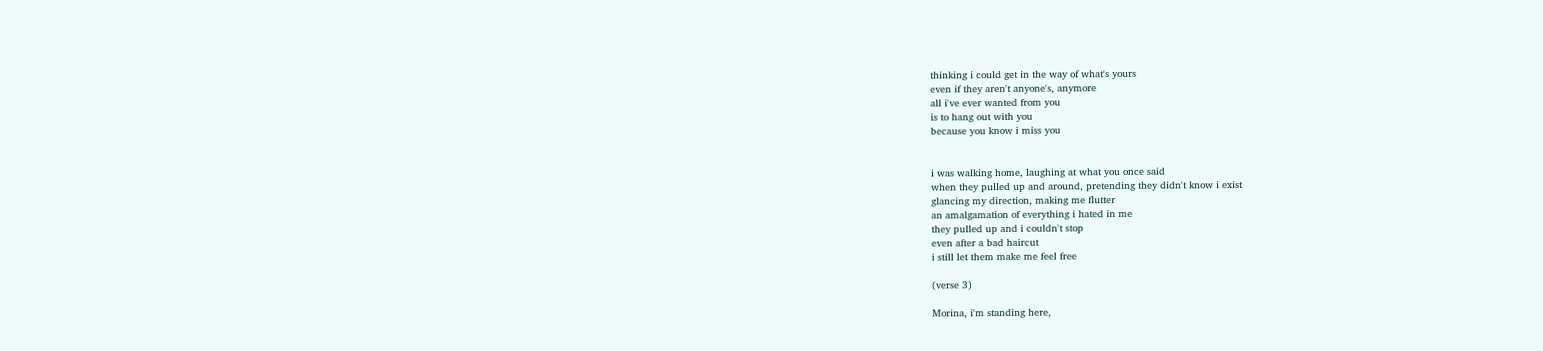thinking i could get in the way of what's yours
even if they aren't anyone's, anymore
all i've ever wanted from you
is to hang out with you
because you know i miss you


i was walking home, laughing at what you once said
when they pulled up and around, pretending they didn't know i exist
glancing my direction, making me flutter
an amalgamation of everything i hated in me
they pulled up and i couldn't stop
even after a bad haircut
i still let them make me feel free

(verse 3)

Morina, i'm standing here,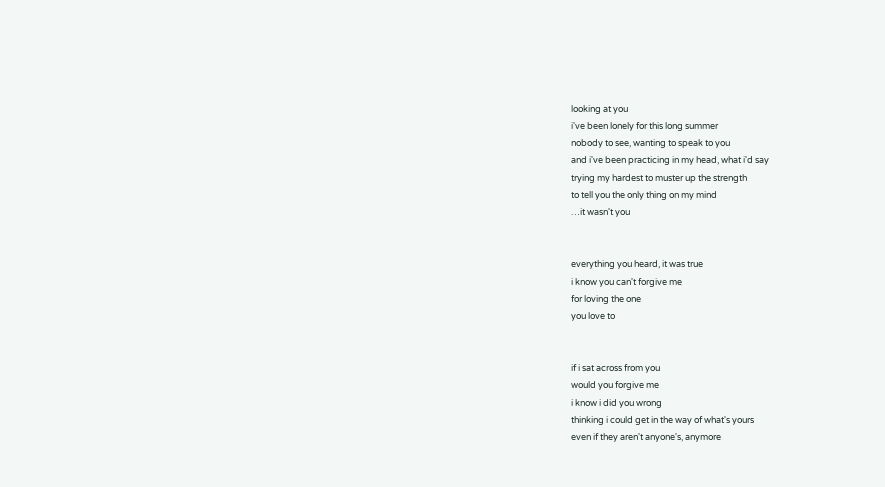looking at you
i've been lonely for this long summer
nobody to see, wanting to speak to you
and i've been practicing in my head, what i'd say
trying my hardest to muster up the strength
to tell you the only thing on my mind
…it wasn't you


everything you heard, it was true
i know you can't forgive me
for loving the one
you love to


if i sat across from you
would you forgive me
i know i did you wrong
thinking i could get in the way of what's yours
even if they aren't anyone's, anymore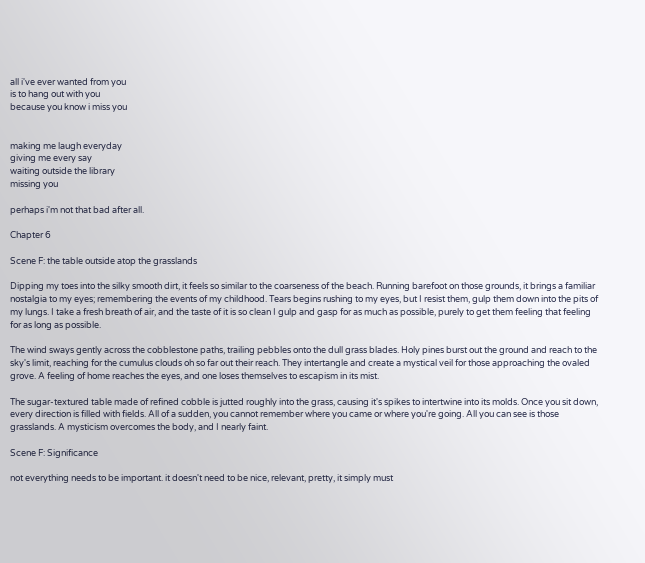all i've ever wanted from you
is to hang out with you
because you know i miss you


making me laugh everyday
giving me every say
waiting outside the library
missing you

perhaps i'm not that bad after all.

Chapter 6

Scene F: the table outside atop the grasslands

Dipping my toes into the silky smooth dirt, it feels so similar to the coarseness of the beach. Running barefoot on those grounds, it brings a familiar nostalgia to my eyes; remembering the events of my childhood. Tears begins rushing to my eyes, but I resist them, gulp them down into the pits of my lungs. I take a fresh breath of air, and the taste of it is so clean I gulp and gasp for as much as possible, purely to get them feeling that feeling for as long as possible.

The wind sways gently across the cobblestone paths, trailing pebbles onto the dull grass blades. Holy pines burst out the ground and reach to the sky's limit, reaching for the cumulus clouds oh so far out their reach. They intertangle and create a mystical veil for those approaching the ovaled grove. A feeling of home reaches the eyes, and one loses themselves to escapism in its mist.

The sugar-textured table made of refined cobble is jutted roughly into the grass, causing it's spikes to intertwine into its molds. Once you sit down, every direction is filled with fields. All of a sudden, you cannot remember where you came or where you're going. All you can see is those grasslands. A mysticism overcomes the body, and I nearly faint.

Scene F: Significance

not everything needs to be important. it doesn't need to be nice, relevant, pretty, it simply must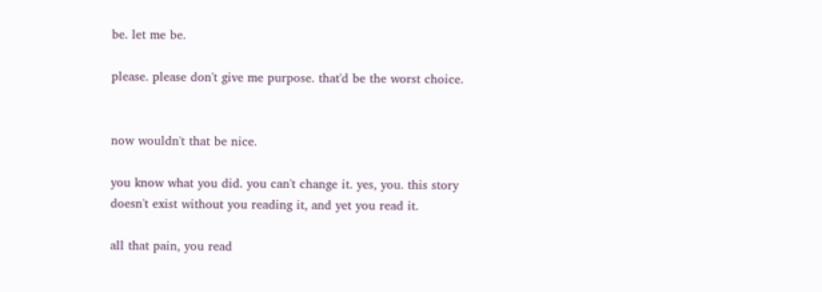be. let me be.

please. please don't give me purpose. that'd be the worst choice.


now wouldn't that be nice.

you know what you did. you can't change it. yes, you. this story doesn't exist without you reading it, and yet you read it.

all that pain, you read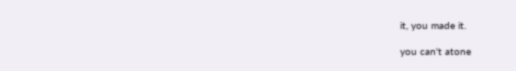it, you made it.

you can't atone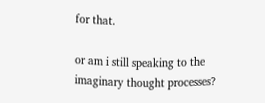for that.

or am i still speaking to the imaginary thought processes?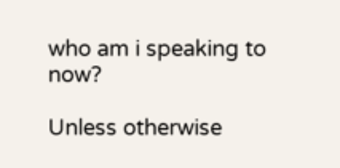who am i speaking to now?

Unless otherwise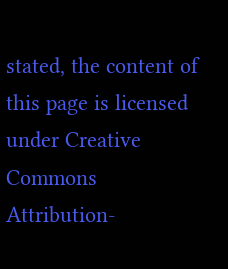stated, the content of this page is licensed under Creative Commons Attribution-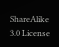ShareAlike 3.0 License